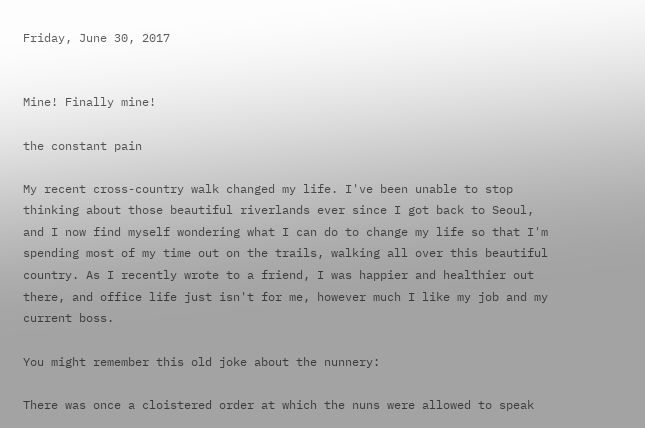Friday, June 30, 2017


Mine! Finally mine!

the constant pain

My recent cross-country walk changed my life. I've been unable to stop thinking about those beautiful riverlands ever since I got back to Seoul, and I now find myself wondering what I can do to change my life so that I'm spending most of my time out on the trails, walking all over this beautiful country. As I recently wrote to a friend, I was happier and healthier out there, and office life just isn't for me, however much I like my job and my current boss.

You might remember this old joke about the nunnery:

There was once a cloistered order at which the nuns were allowed to speak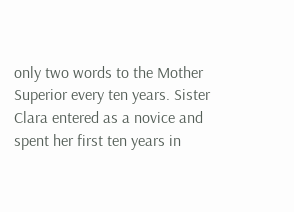only two words to the Mother Superior every ten years. Sister Clara entered as a novice and spent her first ten years in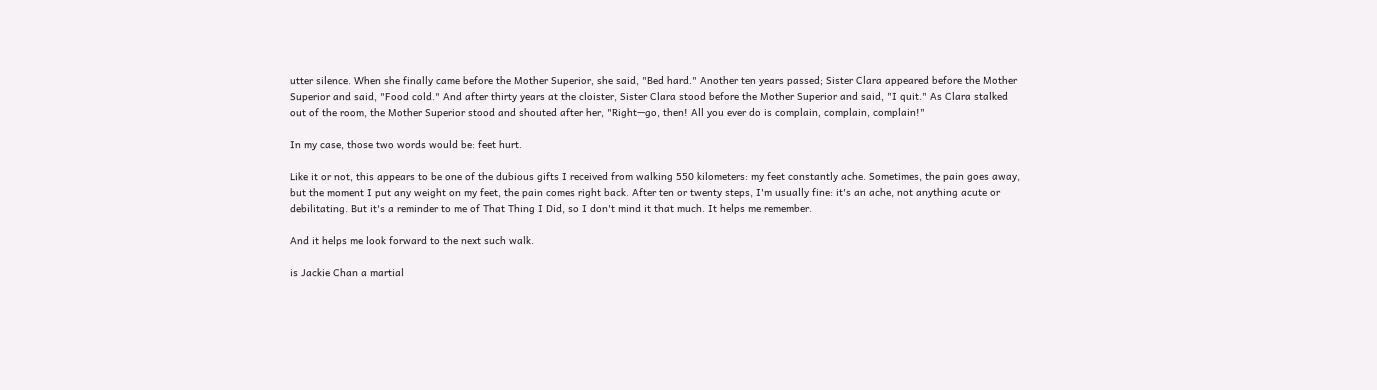utter silence. When she finally came before the Mother Superior, she said, "Bed hard." Another ten years passed; Sister Clara appeared before the Mother Superior and said, "Food cold." And after thirty years at the cloister, Sister Clara stood before the Mother Superior and said, "I quit." As Clara stalked out of the room, the Mother Superior stood and shouted after her, "Right—go, then! All you ever do is complain, complain, complain!"

In my case, those two words would be: feet hurt.

Like it or not, this appears to be one of the dubious gifts I received from walking 550 kilometers: my feet constantly ache. Sometimes, the pain goes away, but the moment I put any weight on my feet, the pain comes right back. After ten or twenty steps, I'm usually fine: it's an ache, not anything acute or debilitating. But it's a reminder to me of That Thing I Did, so I don't mind it that much. It helps me remember.

And it helps me look forward to the next such walk.

is Jackie Chan a martial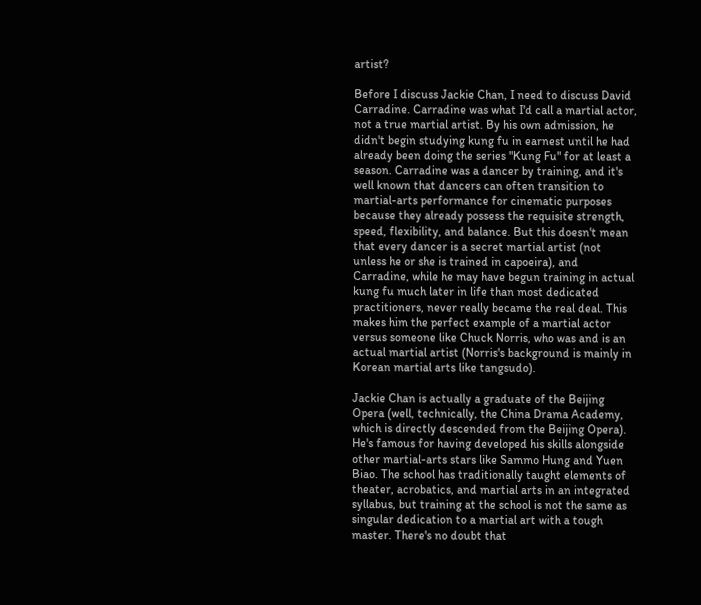artist?

Before I discuss Jackie Chan, I need to discuss David Carradine. Carradine was what I'd call a martial actor, not a true martial artist. By his own admission, he didn't begin studying kung fu in earnest until he had already been doing the series "Kung Fu" for at least a season. Carradine was a dancer by training, and it's well known that dancers can often transition to martial-arts performance for cinematic purposes because they already possess the requisite strength, speed, flexibility, and balance. But this doesn't mean that every dancer is a secret martial artist (not unless he or she is trained in capoeira), and Carradine, while he may have begun training in actual kung fu much later in life than most dedicated practitioners, never really became the real deal. This makes him the perfect example of a martial actor versus someone like Chuck Norris, who was and is an actual martial artist (Norris's background is mainly in Korean martial arts like tangsudo).

Jackie Chan is actually a graduate of the Beijing Opera (well, technically, the China Drama Academy, which is directly descended from the Beijing Opera). He's famous for having developed his skills alongside other martial-arts stars like Sammo Hung and Yuen Biao. The school has traditionally taught elements of theater, acrobatics, and martial arts in an integrated syllabus, but training at the school is not the same as singular dedication to a martial art with a tough master. There's no doubt that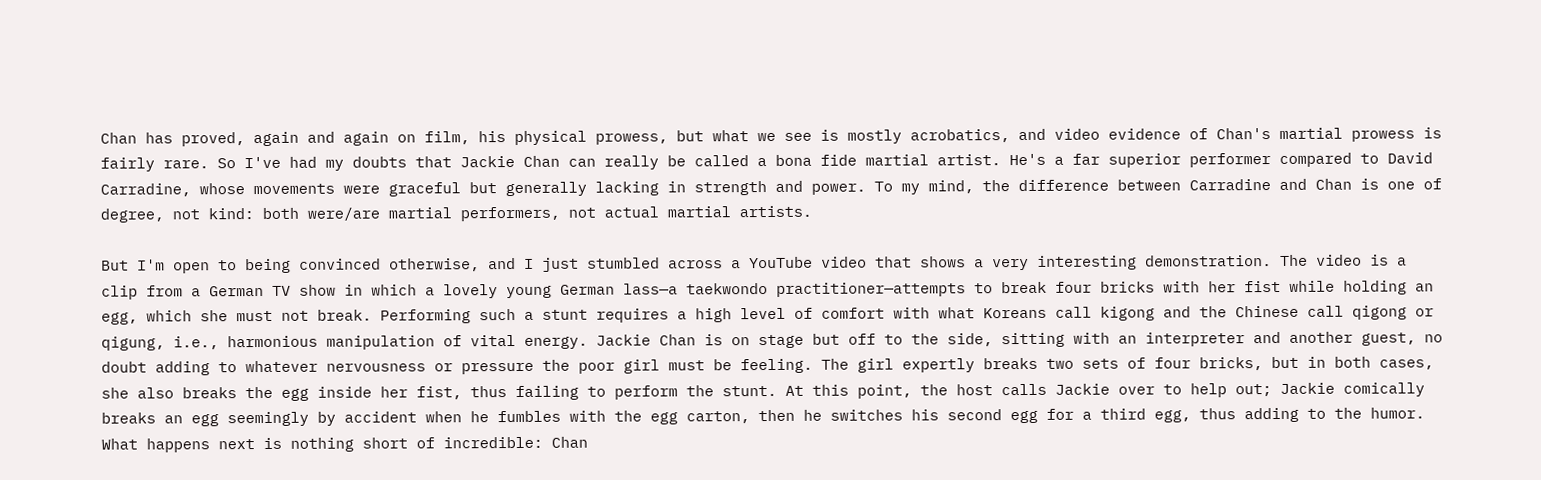Chan has proved, again and again on film, his physical prowess, but what we see is mostly acrobatics, and video evidence of Chan's martial prowess is fairly rare. So I've had my doubts that Jackie Chan can really be called a bona fide martial artist. He's a far superior performer compared to David Carradine, whose movements were graceful but generally lacking in strength and power. To my mind, the difference between Carradine and Chan is one of degree, not kind: both were/are martial performers, not actual martial artists.

But I'm open to being convinced otherwise, and I just stumbled across a YouTube video that shows a very interesting demonstration. The video is a clip from a German TV show in which a lovely young German lass—a taekwondo practitioner—attempts to break four bricks with her fist while holding an egg, which she must not break. Performing such a stunt requires a high level of comfort with what Koreans call kigong and the Chinese call qigong or qigung, i.e., harmonious manipulation of vital energy. Jackie Chan is on stage but off to the side, sitting with an interpreter and another guest, no doubt adding to whatever nervousness or pressure the poor girl must be feeling. The girl expertly breaks two sets of four bricks, but in both cases, she also breaks the egg inside her fist, thus failing to perform the stunt. At this point, the host calls Jackie over to help out; Jackie comically breaks an egg seemingly by accident when he fumbles with the egg carton, then he switches his second egg for a third egg, thus adding to the humor. What happens next is nothing short of incredible: Chan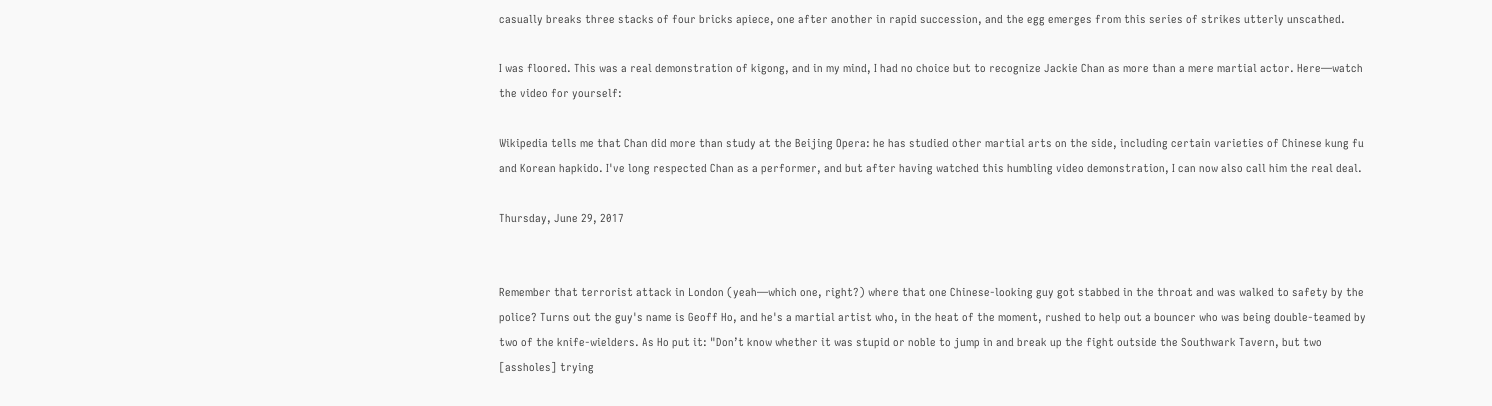casually breaks three stacks of four bricks apiece, one after another in rapid succession, and the egg emerges from this series of strikes utterly unscathed.

I was floored. This was a real demonstration of kigong, and in my mind, I had no choice but to recognize Jackie Chan as more than a mere martial actor. Here—watch the video for yourself:

Wikipedia tells me that Chan did more than study at the Beijing Opera: he has studied other martial arts on the side, including certain varieties of Chinese kung fu and Korean hapkido. I've long respected Chan as a performer, and but after having watched this humbling video demonstration, I can now also call him the real deal.

Thursday, June 29, 2017


Remember that terrorist attack in London (yeah—which one, right?) where that one Chinese-looking guy got stabbed in the throat and was walked to safety by the police? Turns out the guy's name is Geoff Ho, and he's a martial artist who, in the heat of the moment, rushed to help out a bouncer who was being double-teamed by two of the knife-wielders. As Ho put it: "Don’t know whether it was stupid or noble to jump in and break up the fight outside the Southwark Tavern, but two [assholes] trying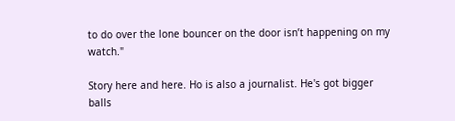to do over the lone bouncer on the door isn’t happening on my watch."

Story here and here. Ho is also a journalist. He's got bigger balls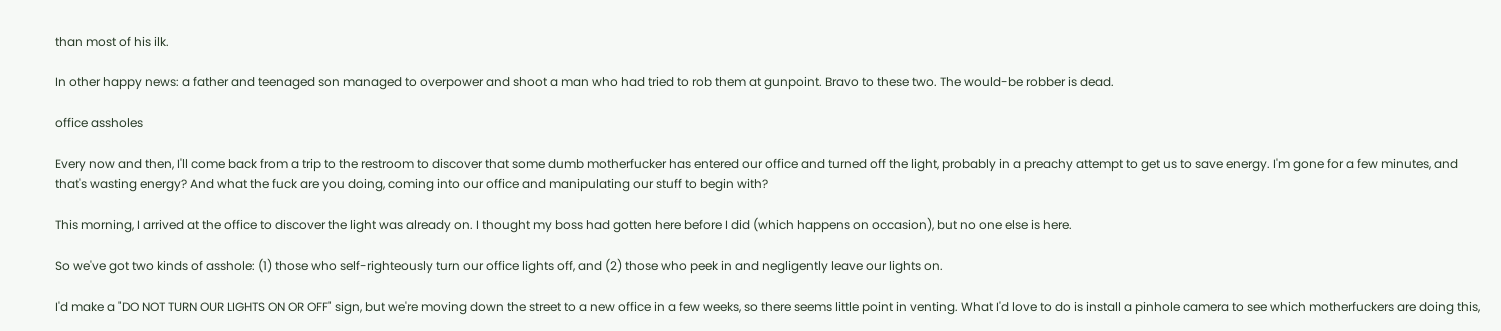than most of his ilk.

In other happy news: a father and teenaged son managed to overpower and shoot a man who had tried to rob them at gunpoint. Bravo to these two. The would-be robber is dead.

office assholes

Every now and then, I'll come back from a trip to the restroom to discover that some dumb motherfucker has entered our office and turned off the light, probably in a preachy attempt to get us to save energy. I'm gone for a few minutes, and that's wasting energy? And what the fuck are you doing, coming into our office and manipulating our stuff to begin with?

This morning, I arrived at the office to discover the light was already on. I thought my boss had gotten here before I did (which happens on occasion), but no one else is here.

So we've got two kinds of asshole: (1) those who self-righteously turn our office lights off, and (2) those who peek in and negligently leave our lights on.

I'd make a "DO NOT TURN OUR LIGHTS ON OR OFF" sign, but we're moving down the street to a new office in a few weeks, so there seems little point in venting. What I'd love to do is install a pinhole camera to see which motherfuckers are doing this,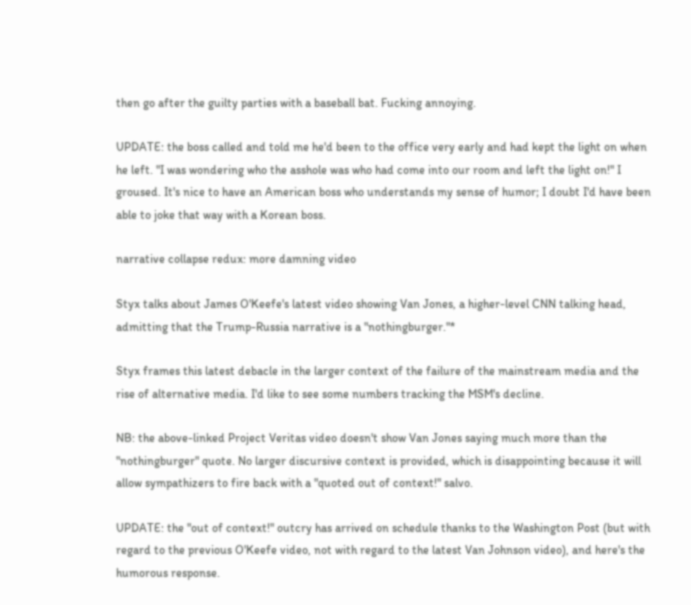then go after the guilty parties with a baseball bat. Fucking annoying.

UPDATE: the boss called and told me he'd been to the office very early and had kept the light on when he left. "I was wondering who the asshole was who had come into our room and left the light on!" I groused. It's nice to have an American boss who understands my sense of humor; I doubt I'd have been able to joke that way with a Korean boss.

narrative collapse redux: more damning video

Styx talks about James O'Keefe's latest video showing Van Jones, a higher-level CNN talking head, admitting that the Trump-Russia narrative is a "nothingburger."*

Styx frames this latest debacle in the larger context of the failure of the mainstream media and the rise of alternative media. I'd like to see some numbers tracking the MSM's decline.

NB: the above-linked Project Veritas video doesn't show Van Jones saying much more than the "nothingburger" quote. No larger discursive context is provided, which is disappointing because it will allow sympathizers to fire back with a "quoted out of context!" salvo.

UPDATE: the "out of context!" outcry has arrived on schedule thanks to the Washington Post (but with regard to the previous O'Keefe video, not with regard to the latest Van Johnson video), and here's the humorous response.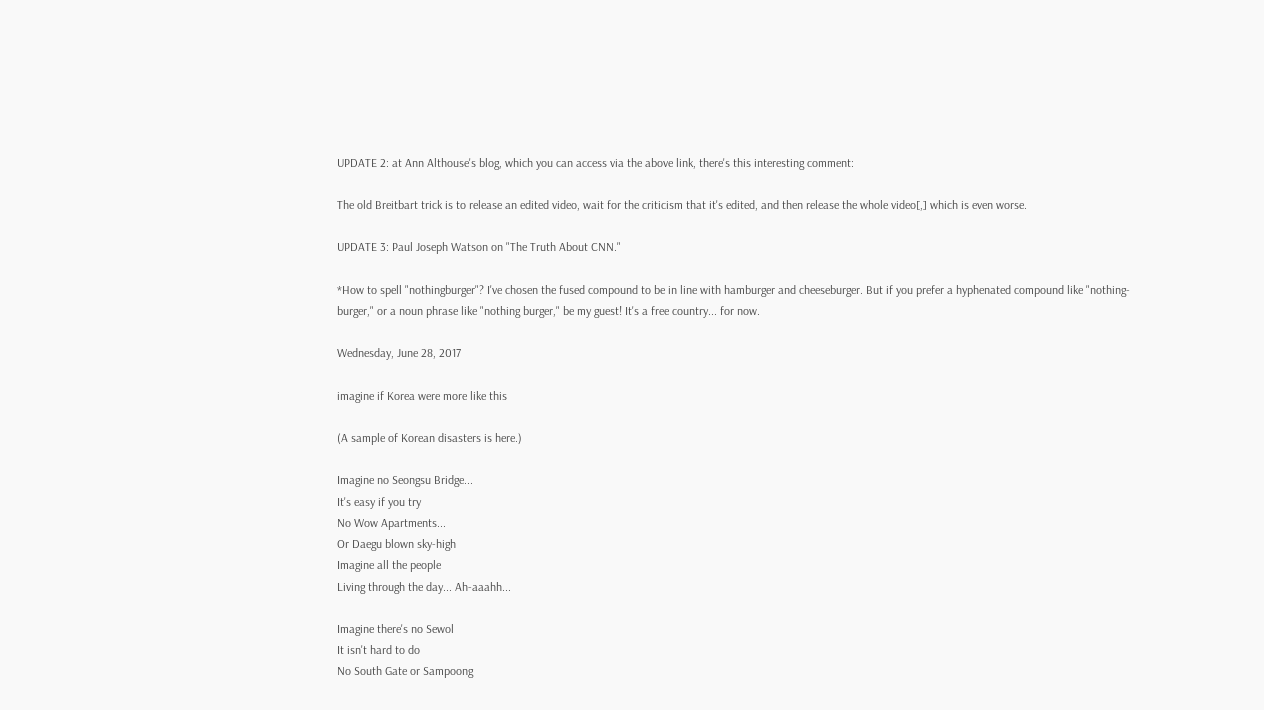UPDATE 2: at Ann Althouse's blog, which you can access via the above link, there's this interesting comment:

The old Breitbart trick is to release an edited video, wait for the criticism that it's edited, and then release the whole video[,] which is even worse.

UPDATE 3: Paul Joseph Watson on "The Truth About CNN."

*How to spell "nothingburger"? I've chosen the fused compound to be in line with hamburger and cheeseburger. But if you prefer a hyphenated compound like "nothing-burger," or a noun phrase like "nothing burger," be my guest! It's a free country... for now.

Wednesday, June 28, 2017

imagine if Korea were more like this

(A sample of Korean disasters is here.)

Imagine no Seongsu Bridge...
It's easy if you try
No Wow Apartments...
Or Daegu blown sky-high
Imagine all the people
Living through the day... Ah-aaahh...

Imagine there's no Sewol
It isn't hard to do
No South Gate or Sampoong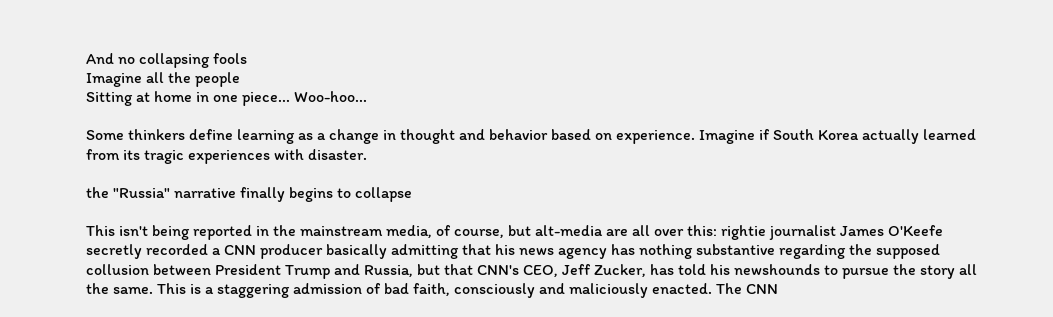And no collapsing fools
Imagine all the people
Sitting at home in one piece... Woo-hoo...

Some thinkers define learning as a change in thought and behavior based on experience. Imagine if South Korea actually learned from its tragic experiences with disaster.

the "Russia" narrative finally begins to collapse

This isn't being reported in the mainstream media, of course, but alt-media are all over this: rightie journalist James O'Keefe secretly recorded a CNN producer basically admitting that his news agency has nothing substantive regarding the supposed collusion between President Trump and Russia, but that CNN's CEO, Jeff Zucker, has told his newshounds to pursue the story all the same. This is a staggering admission of bad faith, consciously and maliciously enacted. The CNN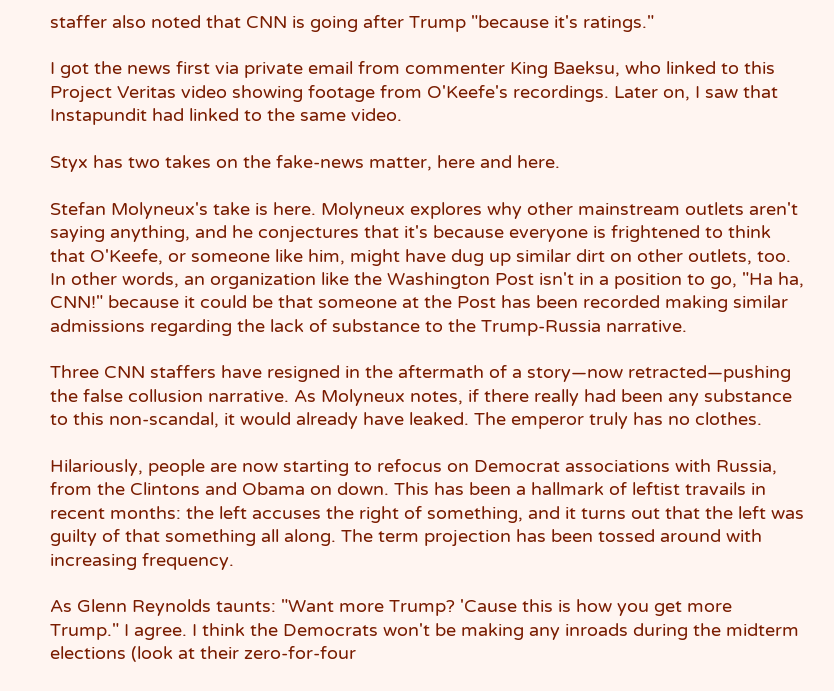staffer also noted that CNN is going after Trump "because it's ratings."

I got the news first via private email from commenter King Baeksu, who linked to this Project Veritas video showing footage from O'Keefe's recordings. Later on, I saw that Instapundit had linked to the same video.

Styx has two takes on the fake-news matter, here and here.

Stefan Molyneux's take is here. Molyneux explores why other mainstream outlets aren't saying anything, and he conjectures that it's because everyone is frightened to think that O'Keefe, or someone like him, might have dug up similar dirt on other outlets, too. In other words, an organization like the Washington Post isn't in a position to go, "Ha ha, CNN!" because it could be that someone at the Post has been recorded making similar admissions regarding the lack of substance to the Trump-Russia narrative.

Three CNN staffers have resigned in the aftermath of a story—now retracted—pushing the false collusion narrative. As Molyneux notes, if there really had been any substance to this non-scandal, it would already have leaked. The emperor truly has no clothes.

Hilariously, people are now starting to refocus on Democrat associations with Russia, from the Clintons and Obama on down. This has been a hallmark of leftist travails in recent months: the left accuses the right of something, and it turns out that the left was guilty of that something all along. The term projection has been tossed around with increasing frequency.

As Glenn Reynolds taunts: "Want more Trump? 'Cause this is how you get more Trump." I agree. I think the Democrats won't be making any inroads during the midterm elections (look at their zero-for-four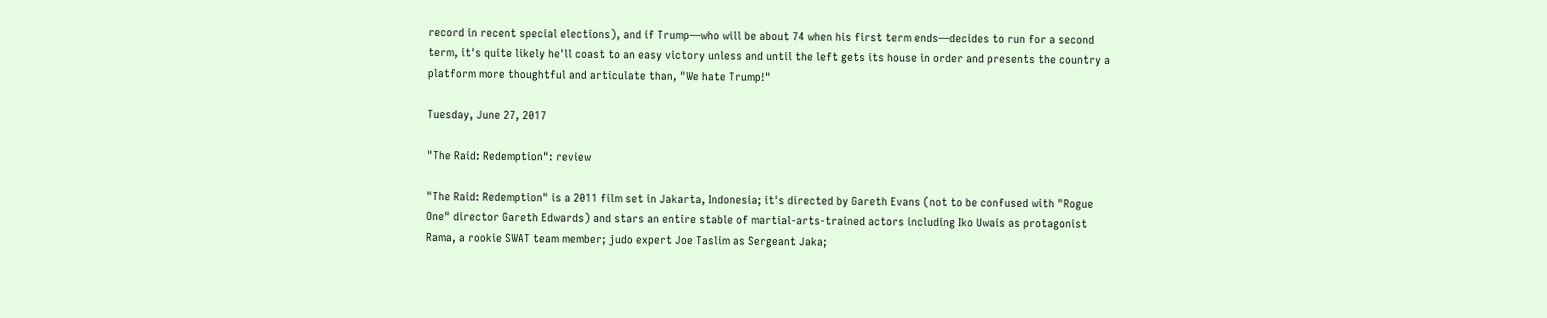record in recent special elections), and if Trump—who will be about 74 when his first term ends—decides to run for a second term, it's quite likely he'll coast to an easy victory unless and until the left gets its house in order and presents the country a platform more thoughtful and articulate than, "We hate Trump!"

Tuesday, June 27, 2017

"The Raid: Redemption": review

"The Raid: Redemption" is a 2011 film set in Jakarta, Indonesia; it's directed by Gareth Evans (not to be confused with "Rogue One" director Gareth Edwards) and stars an entire stable of martial-arts-trained actors including Iko Uwais as protagonist Rama, a rookie SWAT team member; judo expert Joe Taslim as Sergeant Jaka;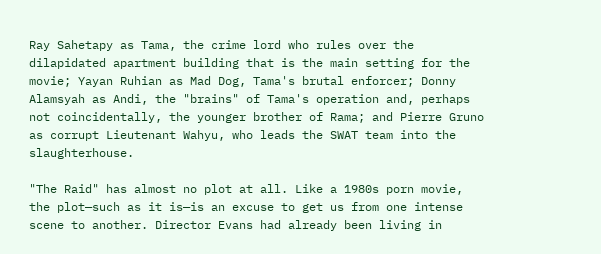Ray Sahetapy as Tama, the crime lord who rules over the dilapidated apartment building that is the main setting for the movie; Yayan Ruhian as Mad Dog, Tama's brutal enforcer; Donny Alamsyah as Andi, the "brains" of Tama's operation and, perhaps not coincidentally, the younger brother of Rama; and Pierre Gruno as corrupt Lieutenant Wahyu, who leads the SWAT team into the slaughterhouse.

"The Raid" has almost no plot at all. Like a 1980s porn movie, the plot—such as it is—is an excuse to get us from one intense scene to another. Director Evans had already been living in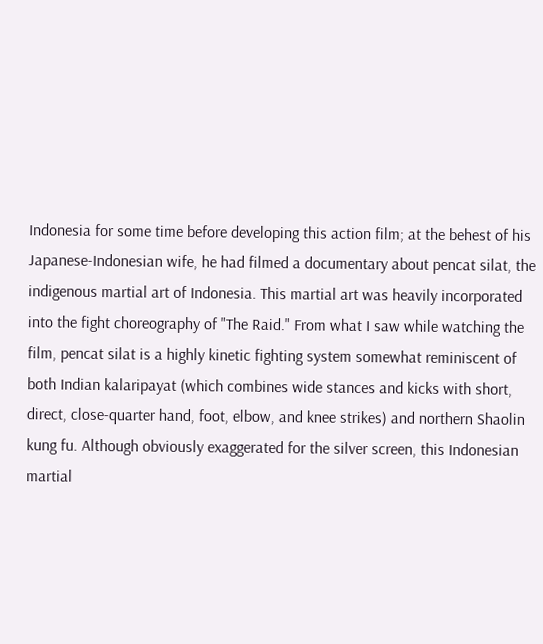Indonesia for some time before developing this action film; at the behest of his Japanese-Indonesian wife, he had filmed a documentary about pencat silat, the indigenous martial art of Indonesia. This martial art was heavily incorporated into the fight choreography of "The Raid." From what I saw while watching the film, pencat silat is a highly kinetic fighting system somewhat reminiscent of both Indian kalaripayat (which combines wide stances and kicks with short, direct, close-quarter hand, foot, elbow, and knee strikes) and northern Shaolin kung fu. Although obviously exaggerated for the silver screen, this Indonesian martial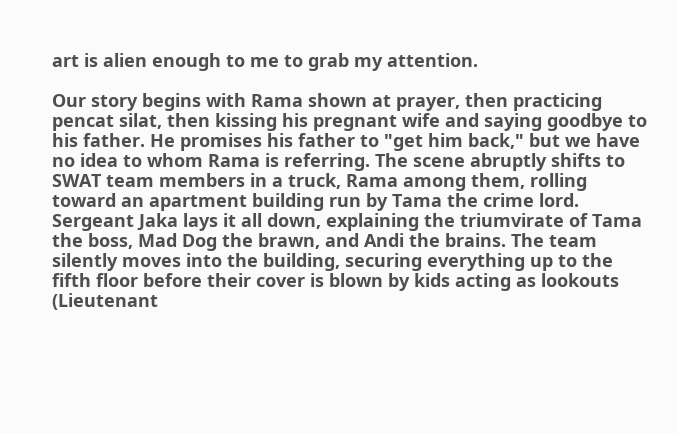art is alien enough to me to grab my attention.

Our story begins with Rama shown at prayer, then practicing pencat silat, then kissing his pregnant wife and saying goodbye to his father. He promises his father to "get him back," but we have no idea to whom Rama is referring. The scene abruptly shifts to SWAT team members in a truck, Rama among them, rolling toward an apartment building run by Tama the crime lord. Sergeant Jaka lays it all down, explaining the triumvirate of Tama the boss, Mad Dog the brawn, and Andi the brains. The team silently moves into the building, securing everything up to the fifth floor before their cover is blown by kids acting as lookouts (Lieutenant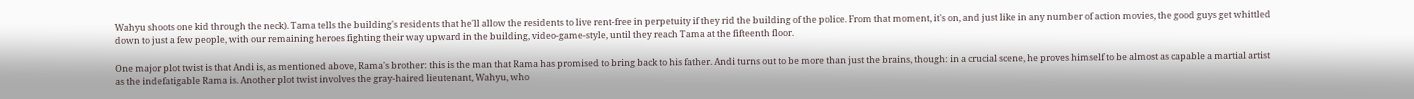Wahyu shoots one kid through the neck). Tama tells the building's residents that he'll allow the residents to live rent-free in perpetuity if they rid the building of the police. From that moment, it's on, and just like in any number of action movies, the good guys get whittled down to just a few people, with our remaining heroes fighting their way upward in the building, video-game-style, until they reach Tama at the fifteenth floor.

One major plot twist is that Andi is, as mentioned above, Rama's brother: this is the man that Rama has promised to bring back to his father. Andi turns out to be more than just the brains, though: in a crucial scene, he proves himself to be almost as capable a martial artist as the indefatigable Rama is. Another plot twist involves the gray-haired lieutenant, Wahyu, who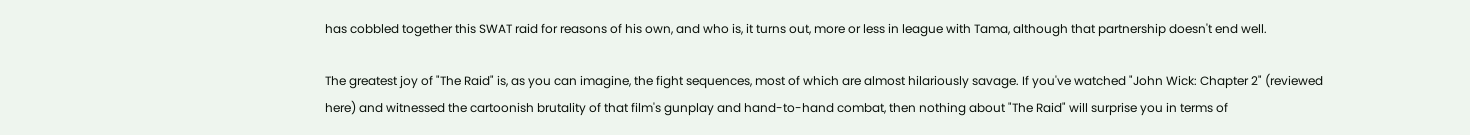has cobbled together this SWAT raid for reasons of his own, and who is, it turns out, more or less in league with Tama, although that partnership doesn't end well.

The greatest joy of "The Raid" is, as you can imagine, the fight sequences, most of which are almost hilariously savage. If you've watched "John Wick: Chapter 2" (reviewed here) and witnessed the cartoonish brutality of that film's gunplay and hand-to-hand combat, then nothing about "The Raid" will surprise you in terms of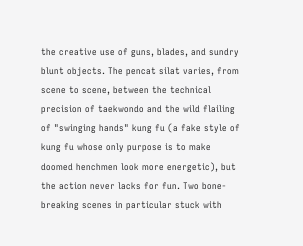the creative use of guns, blades, and sundry blunt objects. The pencat silat varies, from scene to scene, between the technical precision of taekwondo and the wild flailing of "swinging hands" kung fu (a fake style of kung fu whose only purpose is to make doomed henchmen look more energetic), but the action never lacks for fun. Two bone-breaking scenes in particular stuck with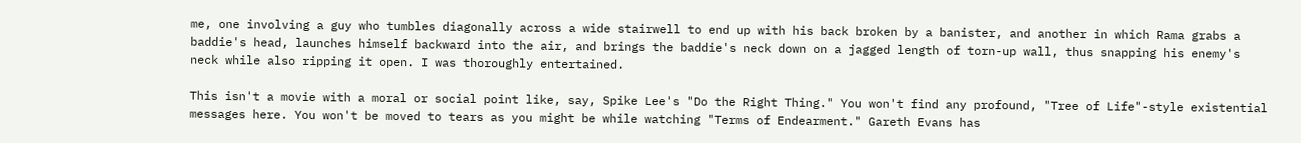me, one involving a guy who tumbles diagonally across a wide stairwell to end up with his back broken by a banister, and another in which Rama grabs a baddie's head, launches himself backward into the air, and brings the baddie's neck down on a jagged length of torn-up wall, thus snapping his enemy's neck while also ripping it open. I was thoroughly entertained.

This isn't a movie with a moral or social point like, say, Spike Lee's "Do the Right Thing." You won't find any profound, "Tree of Life"-style existential messages here. You won't be moved to tears as you might be while watching "Terms of Endearment." Gareth Evans has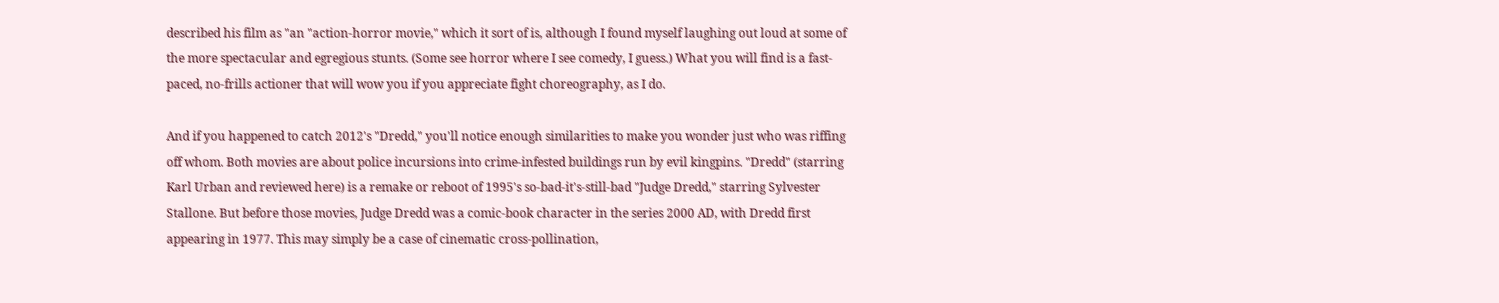described his film as "an "action-horror movie," which it sort of is, although I found myself laughing out loud at some of the more spectacular and egregious stunts. (Some see horror where I see comedy, I guess.) What you will find is a fast-paced, no-frills actioner that will wow you if you appreciate fight choreography, as I do.

And if you happened to catch 2012's "Dredd," you'll notice enough similarities to make you wonder just who was riffing off whom. Both movies are about police incursions into crime-infested buildings run by evil kingpins. "Dredd" (starring Karl Urban and reviewed here) is a remake or reboot of 1995's so-bad-it's-still-bad "Judge Dredd," starring Sylvester Stallone. But before those movies, Judge Dredd was a comic-book character in the series 2000 AD, with Dredd first appearing in 1977. This may simply be a case of cinematic cross-pollination,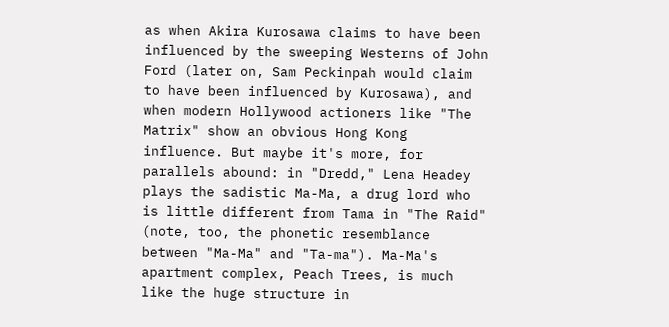as when Akira Kurosawa claims to have been influenced by the sweeping Westerns of John Ford (later on, Sam Peckinpah would claim to have been influenced by Kurosawa), and when modern Hollywood actioners like "The Matrix" show an obvious Hong Kong influence. But maybe it's more, for parallels abound: in "Dredd," Lena Headey plays the sadistic Ma-Ma, a drug lord who is little different from Tama in "The Raid" (note, too, the phonetic resemblance between "Ma-Ma" and "Ta-ma"). Ma-Ma's apartment complex, Peach Trees, is much like the huge structure in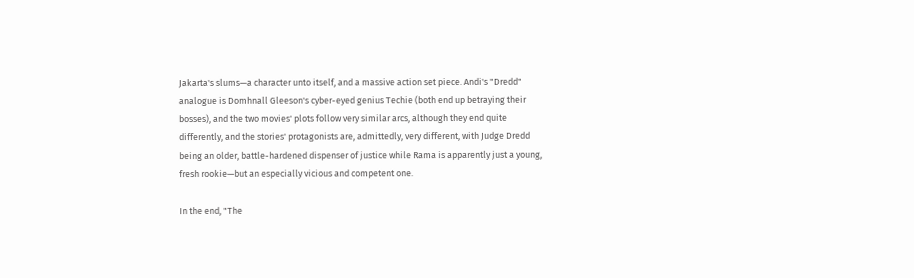Jakarta's slums—a character unto itself, and a massive action set piece. Andi's "Dredd" analogue is Domhnall Gleeson's cyber-eyed genius Techie (both end up betraying their bosses), and the two movies' plots follow very similar arcs, although they end quite differently, and the stories' protagonists are, admittedly, very different, with Judge Dredd being an older, battle-hardened dispenser of justice while Rama is apparently just a young, fresh rookie—but an especially vicious and competent one.

In the end, "The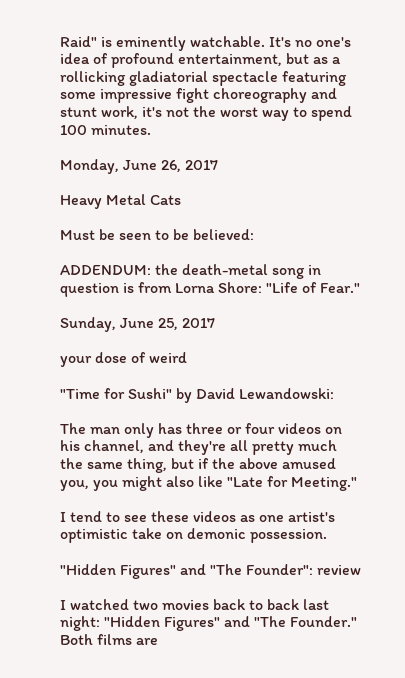Raid" is eminently watchable. It's no one's idea of profound entertainment, but as a rollicking gladiatorial spectacle featuring some impressive fight choreography and stunt work, it's not the worst way to spend 100 minutes.

Monday, June 26, 2017

Heavy Metal Cats

Must be seen to be believed:

ADDENDUM: the death-metal song in question is from Lorna Shore: "Life of Fear."

Sunday, June 25, 2017

your dose of weird

"Time for Sushi" by David Lewandowski:

The man only has three or four videos on his channel, and they're all pretty much the same thing, but if the above amused you, you might also like "Late for Meeting."

I tend to see these videos as one artist's optimistic take on demonic possession.

"Hidden Figures" and "The Founder": review

I watched two movies back to back last night: "Hidden Figures" and "The Founder." Both films are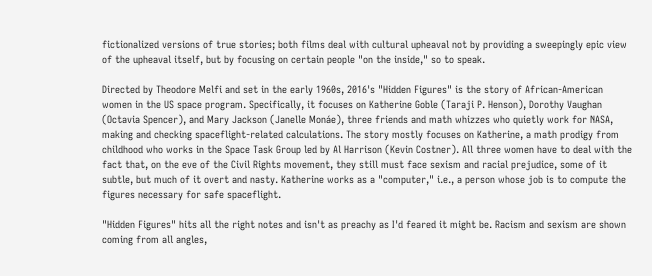fictionalized versions of true stories; both films deal with cultural upheaval not by providing a sweepingly epic view of the upheaval itself, but by focusing on certain people "on the inside," so to speak.

Directed by Theodore Melfi and set in the early 1960s, 2016's "Hidden Figures" is the story of African-American women in the US space program. Specifically, it focuses on Katherine Goble (Taraji P. Henson), Dorothy Vaughan (Octavia Spencer), and Mary Jackson (Janelle Monáe), three friends and math whizzes who quietly work for NASA, making and checking spaceflight-related calculations. The story mostly focuses on Katherine, a math prodigy from childhood who works in the Space Task Group led by Al Harrison (Kevin Costner). All three women have to deal with the fact that, on the eve of the Civil Rights movement, they still must face sexism and racial prejudice, some of it subtle, but much of it overt and nasty. Katherine works as a "computer," i.e., a person whose job is to compute the figures necessary for safe spaceflight.

"Hidden Figures" hits all the right notes and isn't as preachy as I'd feared it might be. Racism and sexism are shown coming from all angles,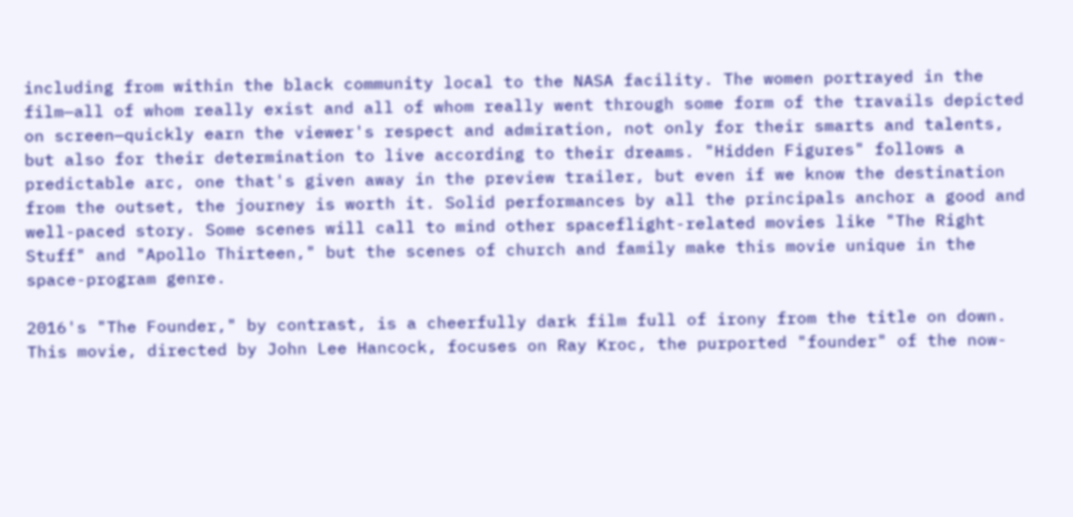including from within the black community local to the NASA facility. The women portrayed in the film—all of whom really exist and all of whom really went through some form of the travails depicted on screen—quickly earn the viewer's respect and admiration, not only for their smarts and talents, but also for their determination to live according to their dreams. "Hidden Figures" follows a predictable arc, one that's given away in the preview trailer, but even if we know the destination from the outset, the journey is worth it. Solid performances by all the principals anchor a good and well-paced story. Some scenes will call to mind other spaceflight-related movies like "The Right Stuff" and "Apollo Thirteen," but the scenes of church and family make this movie unique in the space-program genre.

2016's "The Founder," by contrast, is a cheerfully dark film full of irony from the title on down. This movie, directed by John Lee Hancock, focuses on Ray Kroc, the purported "founder" of the now-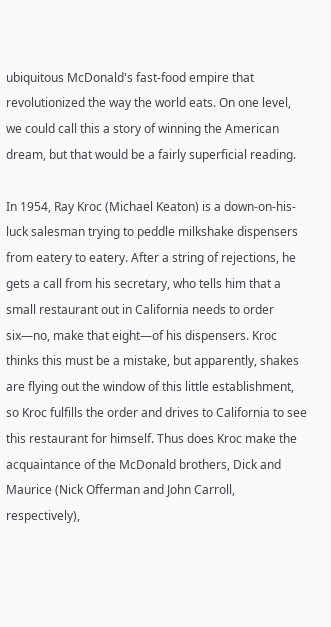ubiquitous McDonald's fast-food empire that revolutionized the way the world eats. On one level, we could call this a story of winning the American dream, but that would be a fairly superficial reading.

In 1954, Ray Kroc (Michael Keaton) is a down-on-his-luck salesman trying to peddle milkshake dispensers from eatery to eatery. After a string of rejections, he gets a call from his secretary, who tells him that a small restaurant out in California needs to order six—no, make that eight—of his dispensers. Kroc thinks this must be a mistake, but apparently, shakes are flying out the window of this little establishment, so Kroc fulfills the order and drives to California to see this restaurant for himself. Thus does Kroc make the acquaintance of the McDonald brothers, Dick and Maurice (Nick Offerman and John Carroll, respectively),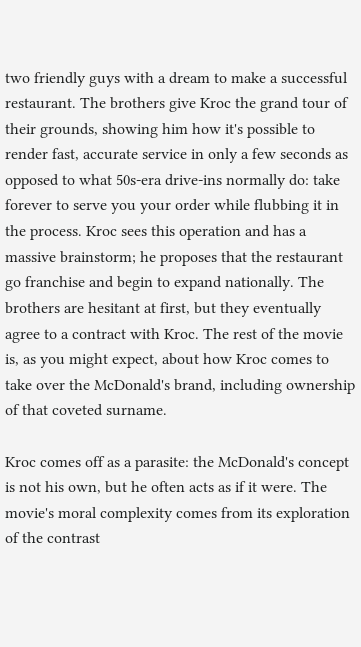two friendly guys with a dream to make a successful restaurant. The brothers give Kroc the grand tour of their grounds, showing him how it's possible to render fast, accurate service in only a few seconds as opposed to what 50s-era drive-ins normally do: take forever to serve you your order while flubbing it in the process. Kroc sees this operation and has a massive brainstorm; he proposes that the restaurant go franchise and begin to expand nationally. The brothers are hesitant at first, but they eventually agree to a contract with Kroc. The rest of the movie is, as you might expect, about how Kroc comes to take over the McDonald's brand, including ownership of that coveted surname.

Kroc comes off as a parasite: the McDonald's concept is not his own, but he often acts as if it were. The movie's moral complexity comes from its exploration of the contrast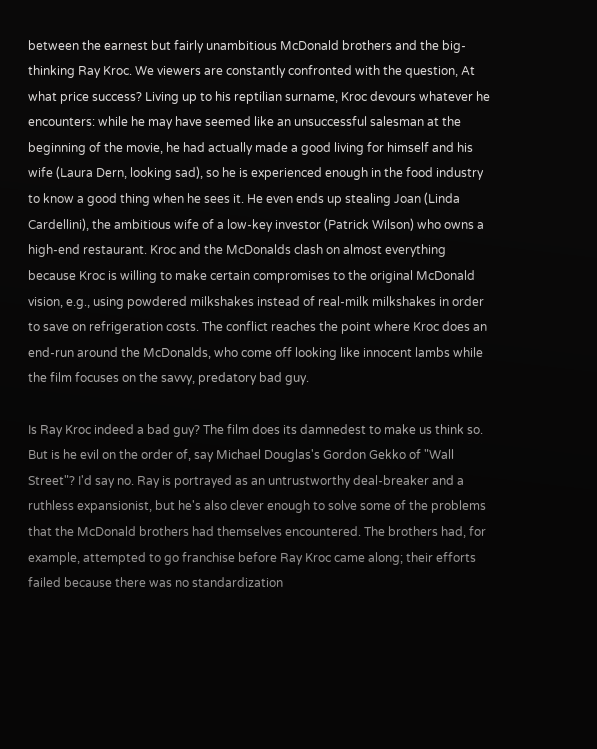between the earnest but fairly unambitious McDonald brothers and the big-thinking Ray Kroc. We viewers are constantly confronted with the question, At what price success? Living up to his reptilian surname, Kroc devours whatever he encounters: while he may have seemed like an unsuccessful salesman at the beginning of the movie, he had actually made a good living for himself and his wife (Laura Dern, looking sad), so he is experienced enough in the food industry to know a good thing when he sees it. He even ends up stealing Joan (Linda Cardellini), the ambitious wife of a low-key investor (Patrick Wilson) who owns a high-end restaurant. Kroc and the McDonalds clash on almost everything because Kroc is willing to make certain compromises to the original McDonald vision, e.g., using powdered milkshakes instead of real-milk milkshakes in order to save on refrigeration costs. The conflict reaches the point where Kroc does an end-run around the McDonalds, who come off looking like innocent lambs while the film focuses on the savvy, predatory bad guy.

Is Ray Kroc indeed a bad guy? The film does its damnedest to make us think so. But is he evil on the order of, say Michael Douglas's Gordon Gekko of "Wall Street"? I'd say no. Ray is portrayed as an untrustworthy deal-breaker and a ruthless expansionist, but he's also clever enough to solve some of the problems that the McDonald brothers had themselves encountered. The brothers had, for example, attempted to go franchise before Ray Kroc came along; their efforts failed because there was no standardization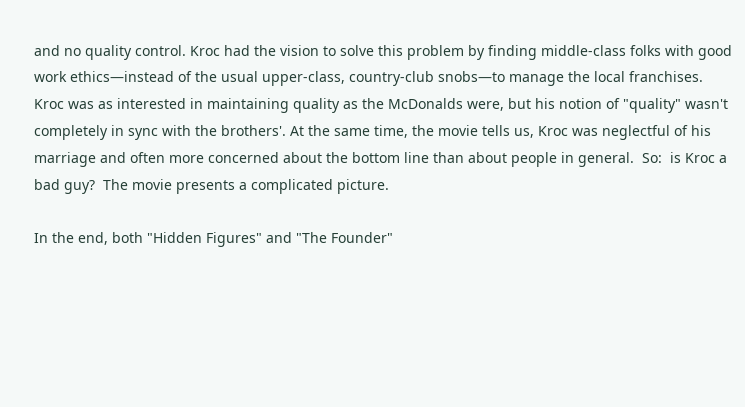and no quality control. Kroc had the vision to solve this problem by finding middle-class folks with good work ethics—instead of the usual upper-class, country-club snobs—to manage the local franchises. Kroc was as interested in maintaining quality as the McDonalds were, but his notion of "quality" wasn't completely in sync with the brothers'. At the same time, the movie tells us, Kroc was neglectful of his marriage and often more concerned about the bottom line than about people in general.  So:  is Kroc a bad guy?  The movie presents a complicated picture.

In the end, both "Hidden Figures" and "The Founder"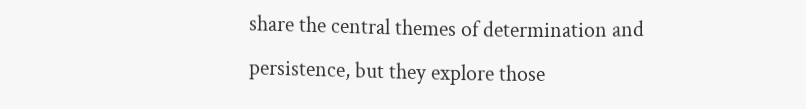share the central themes of determination and persistence, but they explore those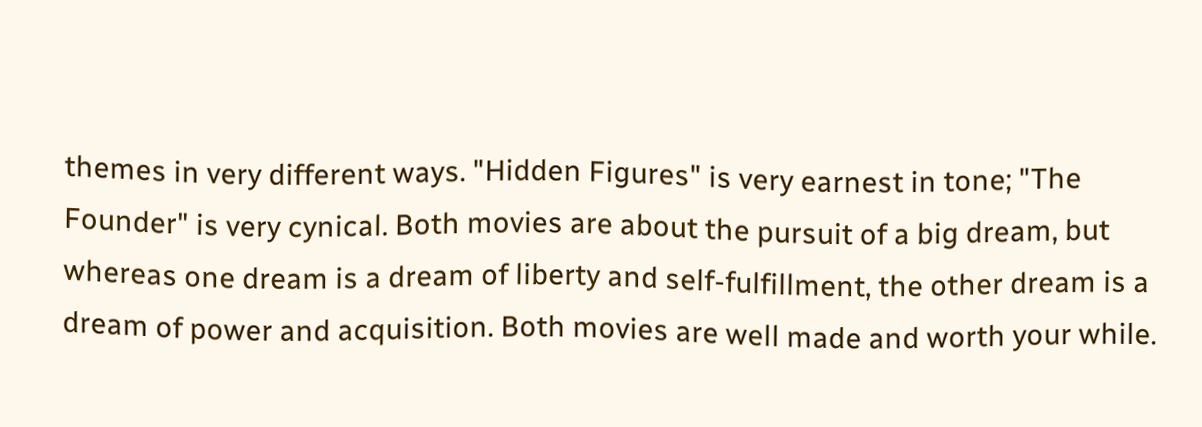themes in very different ways. "Hidden Figures" is very earnest in tone; "The Founder" is very cynical. Both movies are about the pursuit of a big dream, but whereas one dream is a dream of liberty and self-fulfillment, the other dream is a dream of power and acquisition. Both movies are well made and worth your while.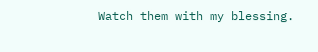Watch them with my blessing.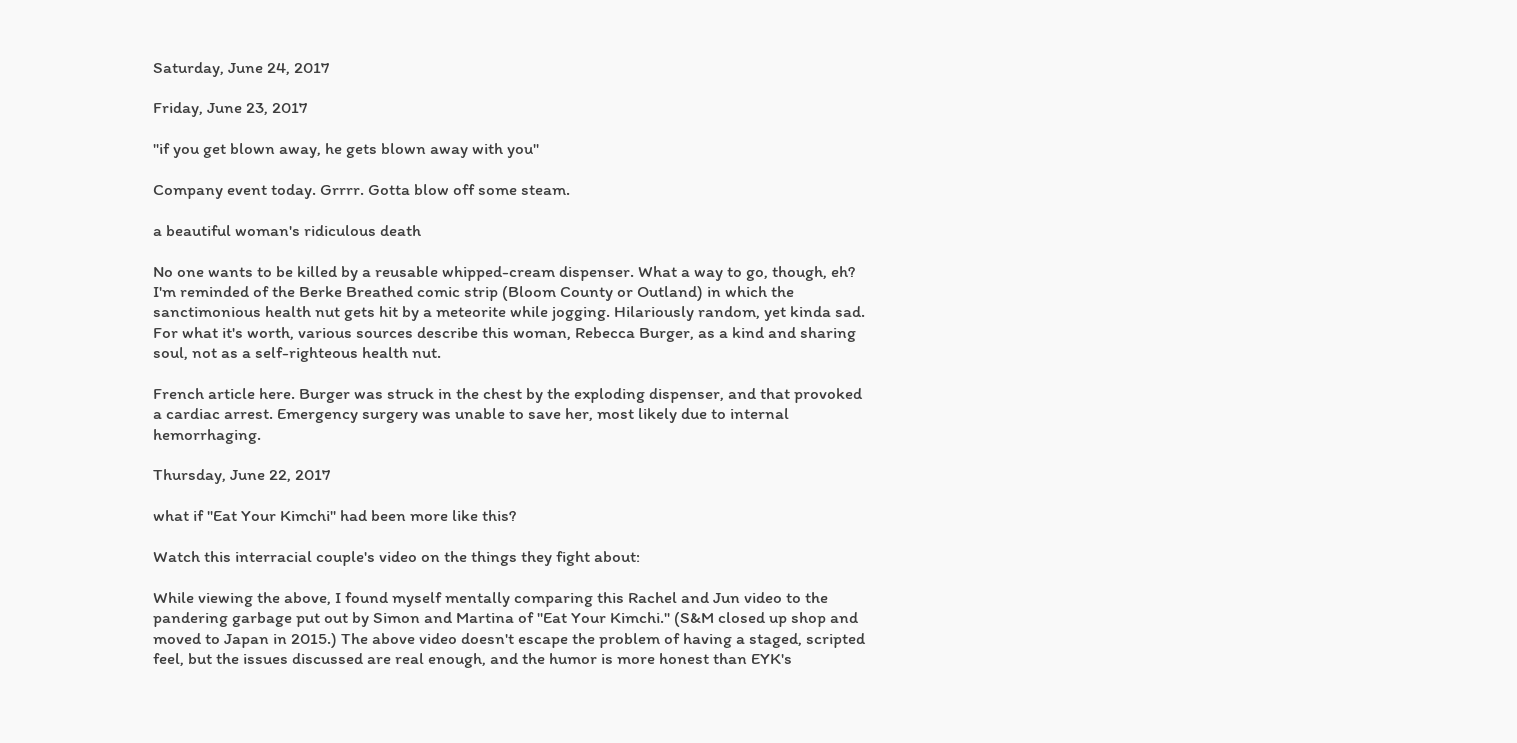Saturday, June 24, 2017

Friday, June 23, 2017

"if you get blown away, he gets blown away with you"

Company event today. Grrrr. Gotta blow off some steam.

a beautiful woman's ridiculous death

No one wants to be killed by a reusable whipped-cream dispenser. What a way to go, though, eh? I'm reminded of the Berke Breathed comic strip (Bloom County or Outland) in which the sanctimonious health nut gets hit by a meteorite while jogging. Hilariously random, yet kinda sad. For what it's worth, various sources describe this woman, Rebecca Burger, as a kind and sharing soul, not as a self-righteous health nut.

French article here. Burger was struck in the chest by the exploding dispenser, and that provoked a cardiac arrest. Emergency surgery was unable to save her, most likely due to internal hemorrhaging.

Thursday, June 22, 2017

what if "Eat Your Kimchi" had been more like this?

Watch this interracial couple's video on the things they fight about:

While viewing the above, I found myself mentally comparing this Rachel and Jun video to the pandering garbage put out by Simon and Martina of "Eat Your Kimchi." (S&M closed up shop and moved to Japan in 2015.) The above video doesn't escape the problem of having a staged, scripted feel, but the issues discussed are real enough, and the humor is more honest than EYK's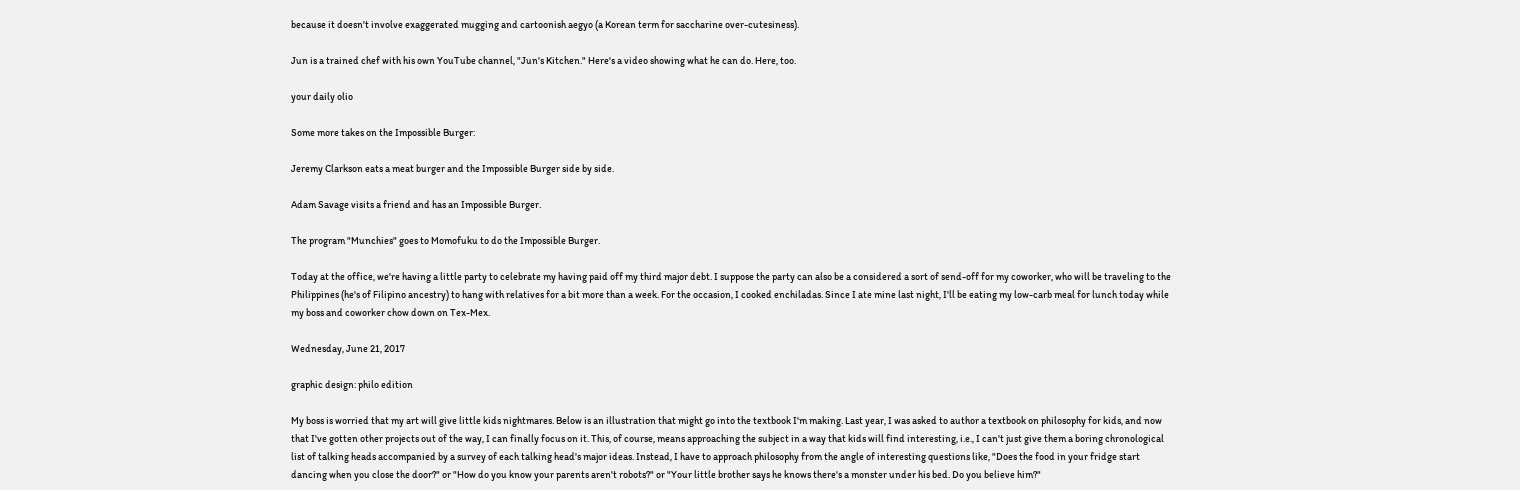because it doesn't involve exaggerated mugging and cartoonish aegyo (a Korean term for saccharine over-cutesiness).

Jun is a trained chef with his own YouTube channel, "Jun's Kitchen." Here's a video showing what he can do. Here, too.

your daily olio

Some more takes on the Impossible Burger:

Jeremy Clarkson eats a meat burger and the Impossible Burger side by side.

Adam Savage visits a friend and has an Impossible Burger.

The program "Munchies" goes to Momofuku to do the Impossible Burger.

Today at the office, we're having a little party to celebrate my having paid off my third major debt. I suppose the party can also be a considered a sort of send-off for my coworker, who will be traveling to the Philippines (he's of Filipino ancestry) to hang with relatives for a bit more than a week. For the occasion, I cooked enchiladas. Since I ate mine last night, I'll be eating my low-carb meal for lunch today while my boss and coworker chow down on Tex-Mex.

Wednesday, June 21, 2017

graphic design: philo edition

My boss is worried that my art will give little kids nightmares. Below is an illustration that might go into the textbook I'm making. Last year, I was asked to author a textbook on philosophy for kids, and now that I've gotten other projects out of the way, I can finally focus on it. This, of course, means approaching the subject in a way that kids will find interesting, i.e., I can't just give them a boring chronological list of talking heads accompanied by a survey of each talking head's major ideas. Instead, I have to approach philosophy from the angle of interesting questions like, "Does the food in your fridge start dancing when you close the door?" or "How do you know your parents aren't robots?" or "Your little brother says he knows there's a monster under his bed. Do you believe him?"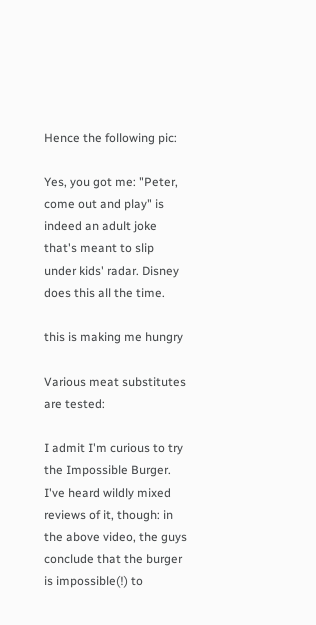Hence the following pic:

Yes, you got me: "Peter, come out and play" is indeed an adult joke that's meant to slip under kids' radar. Disney does this all the time.

this is making me hungry

Various meat substitutes are tested:

I admit I'm curious to try the Impossible Burger. I've heard wildly mixed reviews of it, though: in the above video, the guys conclude that the burger is impossible(!) to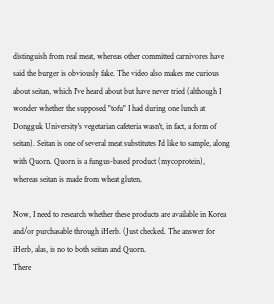distinguish from real meat, whereas other committed carnivores have said the burger is obviously fake. The video also makes me curious about seitan, which I've heard about but have never tried (although I wonder whether the supposed "tofu" I had during one lunch at Dongguk University's vegetarian cafeteria wasn't, in fact, a form of seitan). Seitan is one of several meat substitutes I'd like to sample, along with Quorn. Quorn is a fungus-based product (mycoprotein), whereas seitan is made from wheat gluten.

Now, I need to research whether these products are available in Korea and/or purchasable through iHerb. (Just checked. The answer for iHerb, alas, is no to both seitan and Quorn.
There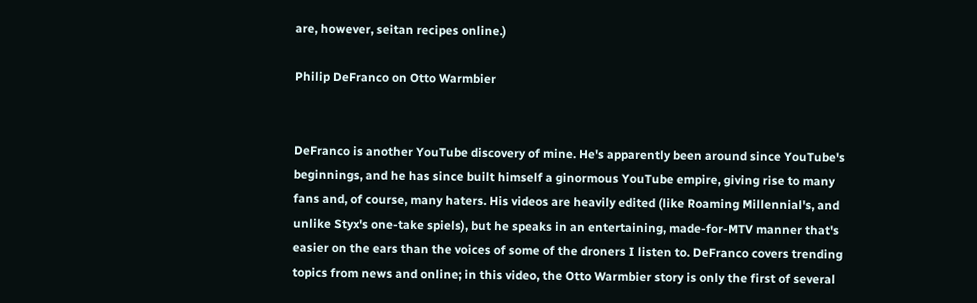are, however, seitan recipes online.)

Philip DeFranco on Otto Warmbier


DeFranco is another YouTube discovery of mine. He's apparently been around since YouTube's beginnings, and he has since built himself a ginormous YouTube empire, giving rise to many fans and, of course, many haters. His videos are heavily edited (like Roaming Millennial's, and unlike Styx's one-take spiels), but he speaks in an entertaining, made-for-MTV manner that's easier on the ears than the voices of some of the droners I listen to. DeFranco covers trending topics from news and online; in this video, the Otto Warmbier story is only the first of several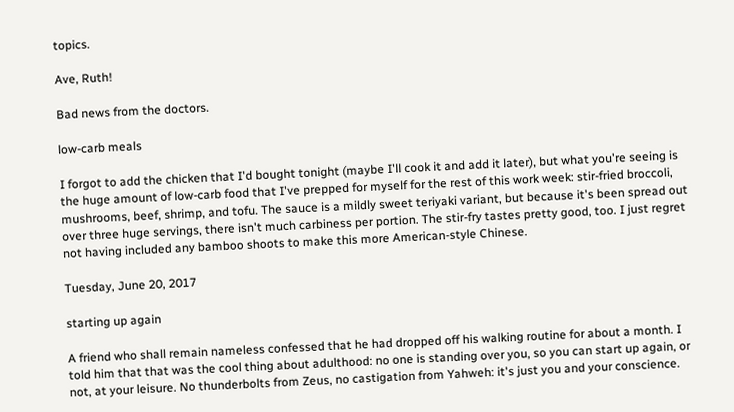topics.

Ave, Ruth!

Bad news from the doctors.

low-carb meals

I forgot to add the chicken that I'd bought tonight (maybe I'll cook it and add it later), but what you're seeing is the huge amount of low-carb food that I've prepped for myself for the rest of this work week: stir-fried broccoli, mushrooms, beef, shrimp, and tofu. The sauce is a mildly sweet teriyaki variant, but because it's been spread out over three huge servings, there isn't much carbiness per portion. The stir-fry tastes pretty good, too. I just regret not having included any bamboo shoots to make this more American-style Chinese.

Tuesday, June 20, 2017

starting up again

A friend who shall remain nameless confessed that he had dropped off his walking routine for about a month. I told him that that was the cool thing about adulthood: no one is standing over you, so you can start up again, or not, at your leisure. No thunderbolts from Zeus, no castigation from Yahweh: it's just you and your conscience.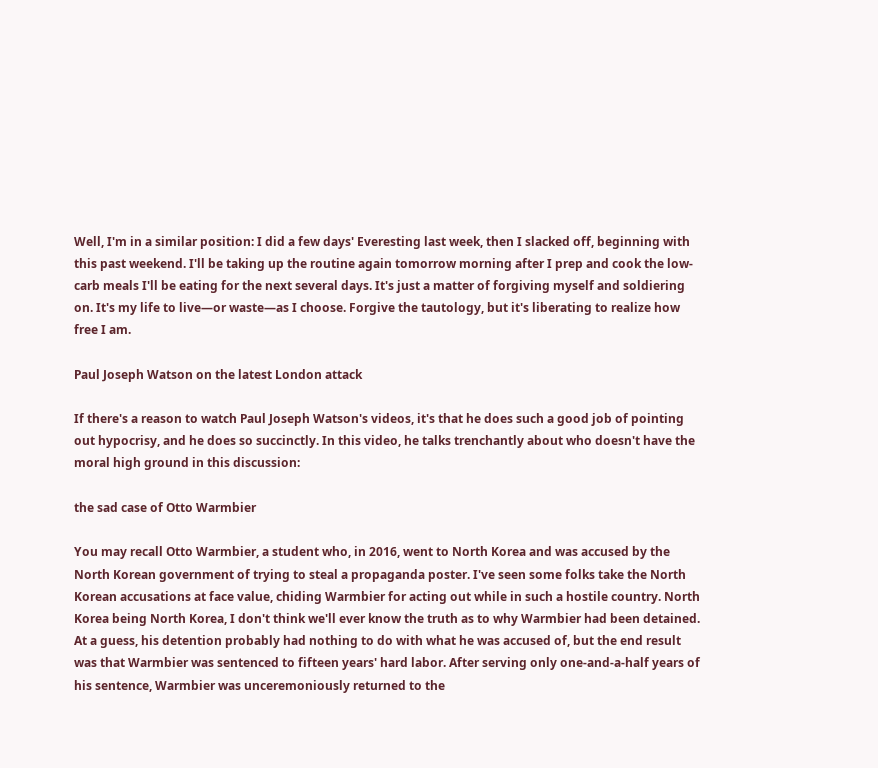Well, I'm in a similar position: I did a few days' Everesting last week, then I slacked off, beginning with this past weekend. I'll be taking up the routine again tomorrow morning after I prep and cook the low-carb meals I'll be eating for the next several days. It's just a matter of forgiving myself and soldiering on. It's my life to live—or waste—as I choose. Forgive the tautology, but it's liberating to realize how free I am.

Paul Joseph Watson on the latest London attack

If there's a reason to watch Paul Joseph Watson's videos, it's that he does such a good job of pointing out hypocrisy, and he does so succinctly. In this video, he talks trenchantly about who doesn't have the moral high ground in this discussion:

the sad case of Otto Warmbier

You may recall Otto Warmbier, a student who, in 2016, went to North Korea and was accused by the North Korean government of trying to steal a propaganda poster. I've seen some folks take the North Korean accusations at face value, chiding Warmbier for acting out while in such a hostile country. North Korea being North Korea, I don't think we'll ever know the truth as to why Warmbier had been detained. At a guess, his detention probably had nothing to do with what he was accused of, but the end result was that Warmbier was sentenced to fifteen years' hard labor. After serving only one-and-a-half years of his sentence, Warmbier was unceremoniously returned to the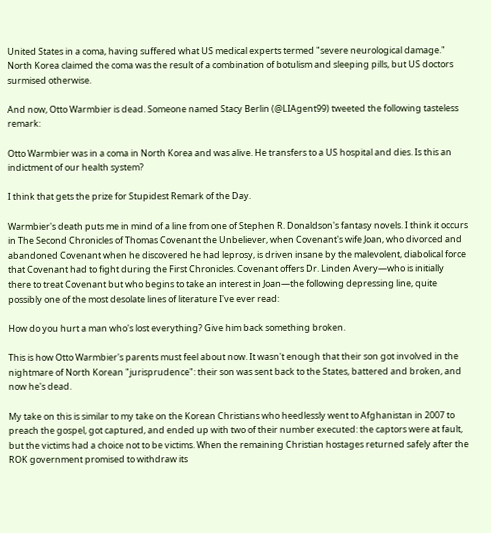United States in a coma, having suffered what US medical experts termed "severe neurological damage." North Korea claimed the coma was the result of a combination of botulism and sleeping pills, but US doctors surmised otherwise.

And now, Otto Warmbier is dead. Someone named Stacy Berlin (@LIAgent99) tweeted the following tasteless remark:

Otto Warmbier was in a coma in North Korea and was alive. He transfers to a US hospital and dies. Is this an indictment of our health system?

I think that gets the prize for Stupidest Remark of the Day.

Warmbier's death puts me in mind of a line from one of Stephen R. Donaldson's fantasy novels. I think it occurs in The Second Chronicles of Thomas Covenant the Unbeliever, when Covenant's wife Joan, who divorced and abandoned Covenant when he discovered he had leprosy, is driven insane by the malevolent, diabolical force that Covenant had to fight during the First Chronicles. Covenant offers Dr. Linden Avery—who is initially there to treat Covenant but who begins to take an interest in Joan—the following depressing line, quite possibly one of the most desolate lines of literature I've ever read:

How do you hurt a man who's lost everything? Give him back something broken.

This is how Otto Warmbier's parents must feel about now. It wasn't enough that their son got involved in the nightmare of North Korean "jurisprudence": their son was sent back to the States, battered and broken, and now he's dead.

My take on this is similar to my take on the Korean Christians who heedlessly went to Afghanistan in 2007 to preach the gospel, got captured, and ended up with two of their number executed: the captors were at fault, but the victims had a choice not to be victims. When the remaining Christian hostages returned safely after the ROK government promised to withdraw its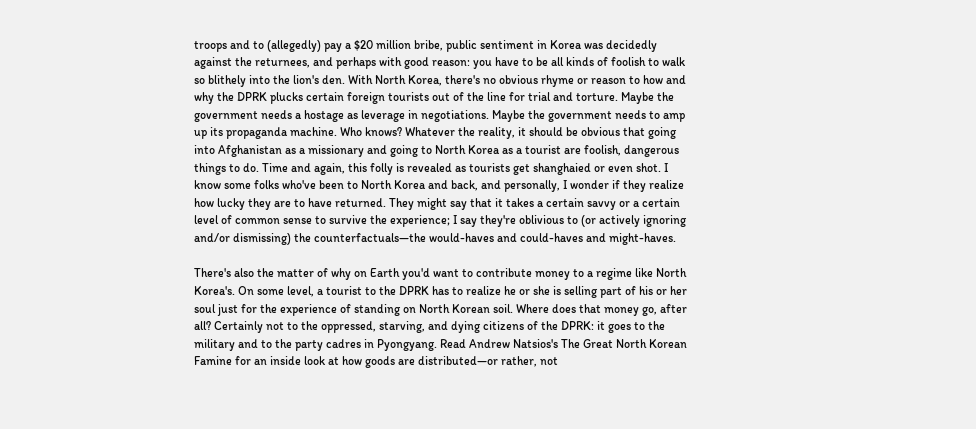troops and to (allegedly) pay a $20 million bribe, public sentiment in Korea was decidedly against the returnees, and perhaps with good reason: you have to be all kinds of foolish to walk so blithely into the lion's den. With North Korea, there's no obvious rhyme or reason to how and why the DPRK plucks certain foreign tourists out of the line for trial and torture. Maybe the government needs a hostage as leverage in negotiations. Maybe the government needs to amp up its propaganda machine. Who knows? Whatever the reality, it should be obvious that going into Afghanistan as a missionary and going to North Korea as a tourist are foolish, dangerous things to do. Time and again, this folly is revealed as tourists get shanghaied or even shot. I know some folks who've been to North Korea and back, and personally, I wonder if they realize how lucky they are to have returned. They might say that it takes a certain savvy or a certain level of common sense to survive the experience; I say they're oblivious to (or actively ignoring and/or dismissing) the counterfactuals—the would-haves and could-haves and might-haves.

There's also the matter of why on Earth you'd want to contribute money to a regime like North Korea's. On some level, a tourist to the DPRK has to realize he or she is selling part of his or her soul just for the experience of standing on North Korean soil. Where does that money go, after all? Certainly not to the oppressed, starving, and dying citizens of the DPRK: it goes to the military and to the party cadres in Pyongyang. Read Andrew Natsios's The Great North Korean Famine for an inside look at how goods are distributed—or rather, not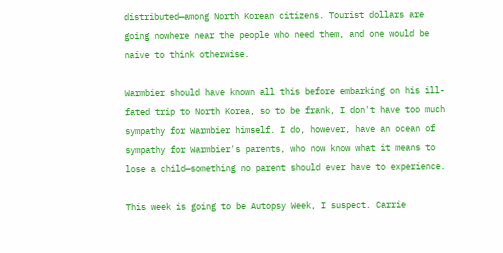distributed—among North Korean citizens. Tourist dollars are going nowhere near the people who need them, and one would be naive to think otherwise.

Warmbier should have known all this before embarking on his ill-fated trip to North Korea, so to be frank, I don't have too much sympathy for Warmbier himself. I do, however, have an ocean of sympathy for Warmbier's parents, who now know what it means to lose a child—something no parent should ever have to experience.

This week is going to be Autopsy Week, I suspect. Carrie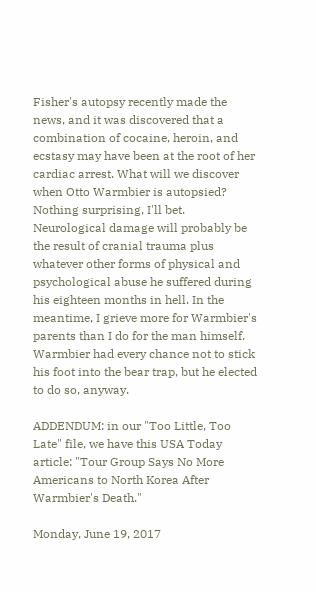Fisher's autopsy recently made the news, and it was discovered that a combination of cocaine, heroin, and ecstasy may have been at the root of her cardiac arrest. What will we discover when Otto Warmbier is autopsied? Nothing surprising, I'll bet. Neurological damage will probably be the result of cranial trauma plus whatever other forms of physical and psychological abuse he suffered during his eighteen months in hell. In the meantime, I grieve more for Warmbier's parents than I do for the man himself. Warmbier had every chance not to stick his foot into the bear trap, but he elected to do so, anyway.

ADDENDUM: in our "Too Little, Too Late" file, we have this USA Today article: "Tour Group Says No More Americans to North Korea After Warmbier's Death."

Monday, June 19, 2017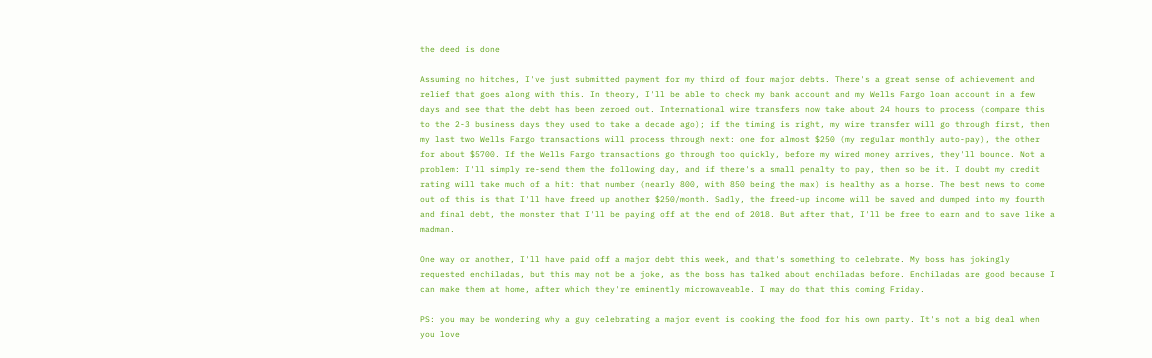the deed is done

Assuming no hitches, I've just submitted payment for my third of four major debts. There's a great sense of achievement and relief that goes along with this. In theory, I'll be able to check my bank account and my Wells Fargo loan account in a few days and see that the debt has been zeroed out. International wire transfers now take about 24 hours to process (compare this to the 2-3 business days they used to take a decade ago); if the timing is right, my wire transfer will go through first, then my last two Wells Fargo transactions will process through next: one for almost $250 (my regular monthly auto-pay), the other for about $5700. If the Wells Fargo transactions go through too quickly, before my wired money arrives, they'll bounce. Not a problem: I'll simply re-send them the following day, and if there's a small penalty to pay, then so be it. I doubt my credit rating will take much of a hit: that number (nearly 800, with 850 being the max) is healthy as a horse. The best news to come out of this is that I'll have freed up another $250/month. Sadly, the freed-up income will be saved and dumped into my fourth and final debt, the monster that I'll be paying off at the end of 2018. But after that, I'll be free to earn and to save like a madman.

One way or another, I'll have paid off a major debt this week, and that's something to celebrate. My boss has jokingly requested enchiladas, but this may not be a joke, as the boss has talked about enchiladas before. Enchiladas are good because I can make them at home, after which they're eminently microwaveable. I may do that this coming Friday.

PS: you may be wondering why a guy celebrating a major event is cooking the food for his own party. It's not a big deal when you love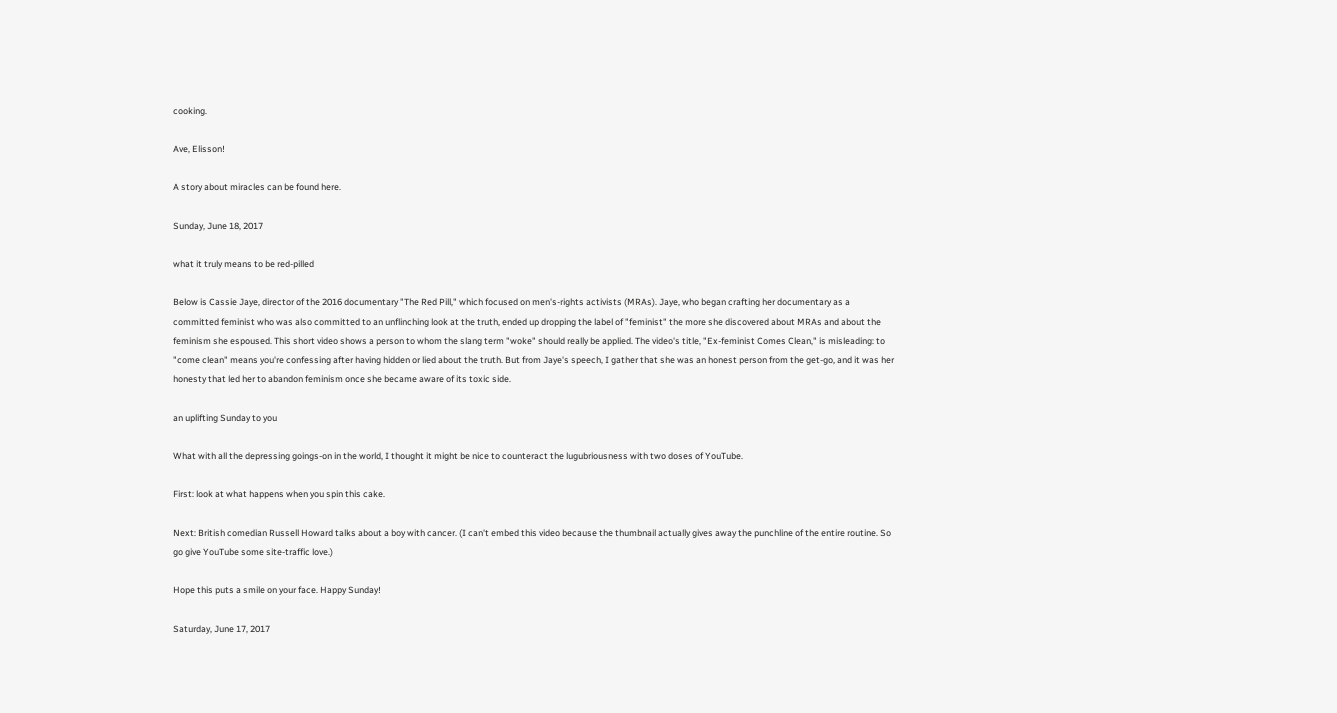cooking.

Ave, Elisson!

A story about miracles can be found here.

Sunday, June 18, 2017

what it truly means to be red-pilled

Below is Cassie Jaye, director of the 2016 documentary "The Red Pill," which focused on men's-rights activists (MRAs). Jaye, who began crafting her documentary as a committed feminist who was also committed to an unflinching look at the truth, ended up dropping the label of "feminist" the more she discovered about MRAs and about the feminism she espoused. This short video shows a person to whom the slang term "woke" should really be applied. The video's title, "Ex-feminist Comes Clean," is misleading: to "come clean" means you're confessing after having hidden or lied about the truth. But from Jaye's speech, I gather that she was an honest person from the get-go, and it was her honesty that led her to abandon feminism once she became aware of its toxic side.

an uplifting Sunday to you

What with all the depressing goings-on in the world, I thought it might be nice to counteract the lugubriousness with two doses of YouTube.

First: look at what happens when you spin this cake.

Next: British comedian Russell Howard talks about a boy with cancer. (I can't embed this video because the thumbnail actually gives away the punchline of the entire routine. So go give YouTube some site-traffic love.)

Hope this puts a smile on your face. Happy Sunday!

Saturday, June 17, 2017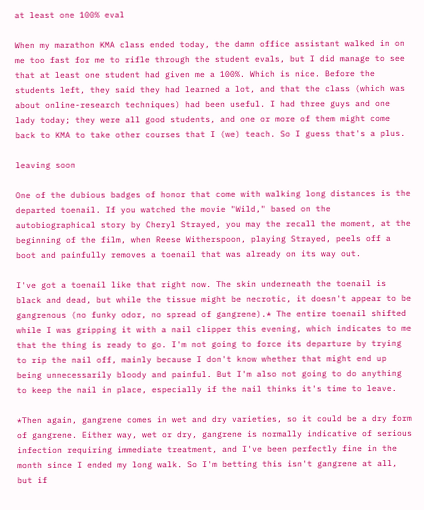at least one 100% eval

When my marathon KMA class ended today, the damn office assistant walked in on me too fast for me to rifle through the student evals, but I did manage to see that at least one student had given me a 100%. Which is nice. Before the students left, they said they had learned a lot, and that the class (which was about online-research techniques) had been useful. I had three guys and one lady today; they were all good students, and one or more of them might come back to KMA to take other courses that I (we) teach. So I guess that's a plus.

leaving soon

One of the dubious badges of honor that come with walking long distances is the departed toenail. If you watched the movie "Wild," based on the autobiographical story by Cheryl Strayed, you may the recall the moment, at the beginning of the film, when Reese Witherspoon, playing Strayed, peels off a boot and painfully removes a toenail that was already on its way out.

I've got a toenail like that right now. The skin underneath the toenail is black and dead, but while the tissue might be necrotic, it doesn't appear to be gangrenous (no funky odor, no spread of gangrene).* The entire toenail shifted while I was gripping it with a nail clipper this evening, which indicates to me that the thing is ready to go. I'm not going to force its departure by trying to rip the nail off, mainly because I don't know whether that might end up being unnecessarily bloody and painful. But I'm also not going to do anything to keep the nail in place, especially if the nail thinks it's time to leave.

*Then again, gangrene comes in wet and dry varieties, so it could be a dry form of gangrene. Either way, wet or dry, gangrene is normally indicative of serious infection requiring immediate treatment, and I've been perfectly fine in the month since I ended my long walk. So I'm betting this isn't gangrene at all, but if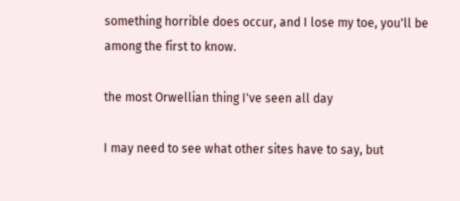something horrible does occur, and I lose my toe, you'll be among the first to know.

the most Orwellian thing I've seen all day

I may need to see what other sites have to say, but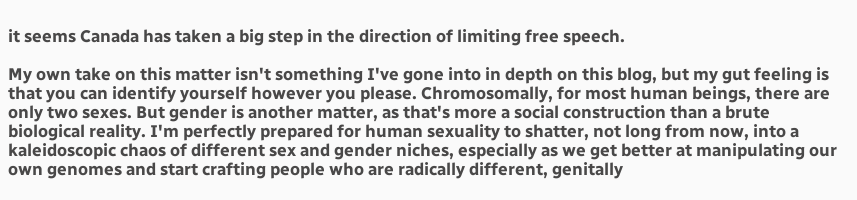it seems Canada has taken a big step in the direction of limiting free speech.

My own take on this matter isn't something I've gone into in depth on this blog, but my gut feeling is that you can identify yourself however you please. Chromosomally, for most human beings, there are only two sexes. But gender is another matter, as that's more a social construction than a brute biological reality. I'm perfectly prepared for human sexuality to shatter, not long from now, into a kaleidoscopic chaos of different sex and gender niches, especially as we get better at manipulating our own genomes and start crafting people who are radically different, genitally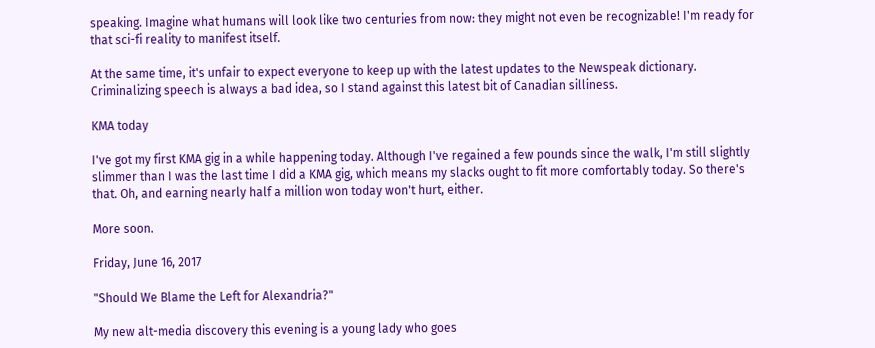speaking. Imagine what humans will look like two centuries from now: they might not even be recognizable! I'm ready for that sci-fi reality to manifest itself.

At the same time, it's unfair to expect everyone to keep up with the latest updates to the Newspeak dictionary. Criminalizing speech is always a bad idea, so I stand against this latest bit of Canadian silliness.

KMA today

I've got my first KMA gig in a while happening today. Although I've regained a few pounds since the walk, I'm still slightly slimmer than I was the last time I did a KMA gig, which means my slacks ought to fit more comfortably today. So there's that. Oh, and earning nearly half a million won today won't hurt, either.

More soon.

Friday, June 16, 2017

"Should We Blame the Left for Alexandria?"

My new alt-media discovery this evening is a young lady who goes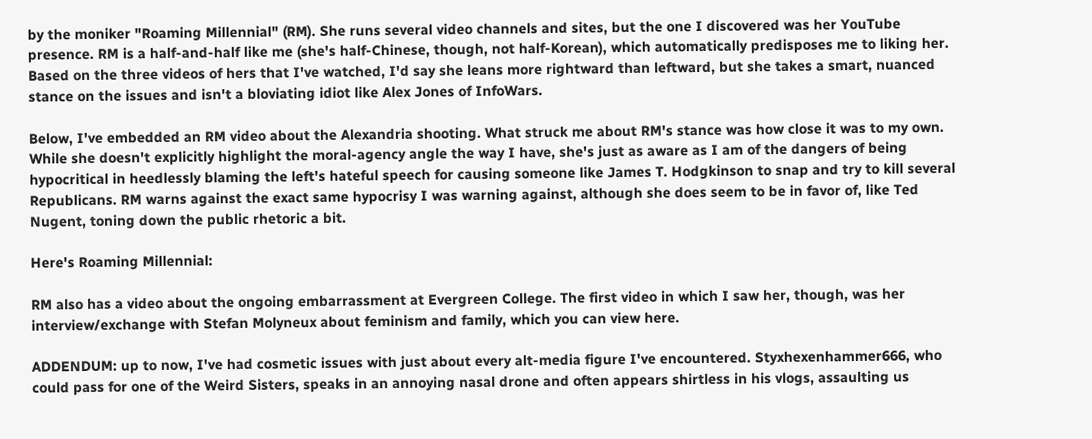by the moniker "Roaming Millennial" (RM). She runs several video channels and sites, but the one I discovered was her YouTube presence. RM is a half-and-half like me (she's half-Chinese, though, not half-Korean), which automatically predisposes me to liking her. Based on the three videos of hers that I've watched, I'd say she leans more rightward than leftward, but she takes a smart, nuanced stance on the issues and isn't a bloviating idiot like Alex Jones of InfoWars.

Below, I've embedded an RM video about the Alexandria shooting. What struck me about RM's stance was how close it was to my own. While she doesn't explicitly highlight the moral-agency angle the way I have, she's just as aware as I am of the dangers of being hypocritical in heedlessly blaming the left's hateful speech for causing someone like James T. Hodgkinson to snap and try to kill several Republicans. RM warns against the exact same hypocrisy I was warning against, although she does seem to be in favor of, like Ted Nugent, toning down the public rhetoric a bit.

Here's Roaming Millennial:

RM also has a video about the ongoing embarrassment at Evergreen College. The first video in which I saw her, though, was her interview/exchange with Stefan Molyneux about feminism and family, which you can view here.

ADDENDUM: up to now, I've had cosmetic issues with just about every alt-media figure I've encountered. Styxhexenhammer666, who could pass for one of the Weird Sisters, speaks in an annoying nasal drone and often appears shirtless in his vlogs, assaulting us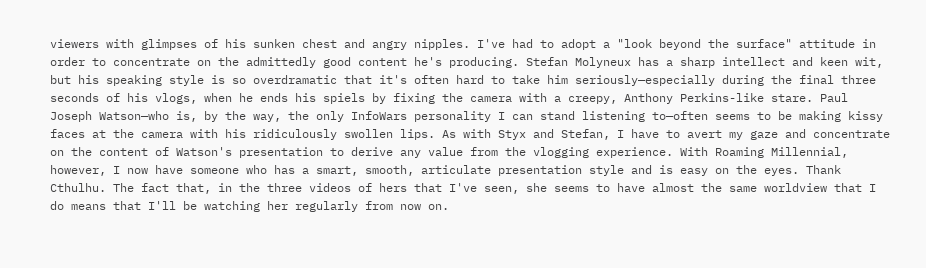viewers with glimpses of his sunken chest and angry nipples. I've had to adopt a "look beyond the surface" attitude in order to concentrate on the admittedly good content he's producing. Stefan Molyneux has a sharp intellect and keen wit, but his speaking style is so overdramatic that it's often hard to take him seriously—especially during the final three seconds of his vlogs, when he ends his spiels by fixing the camera with a creepy, Anthony Perkins-like stare. Paul Joseph Watson—who is, by the way, the only InfoWars personality I can stand listening to—often seems to be making kissy faces at the camera with his ridiculously swollen lips. As with Styx and Stefan, I have to avert my gaze and concentrate on the content of Watson's presentation to derive any value from the vlogging experience. With Roaming Millennial, however, I now have someone who has a smart, smooth, articulate presentation style and is easy on the eyes. Thank Cthulhu. The fact that, in the three videos of hers that I've seen, she seems to have almost the same worldview that I do means that I'll be watching her regularly from now on.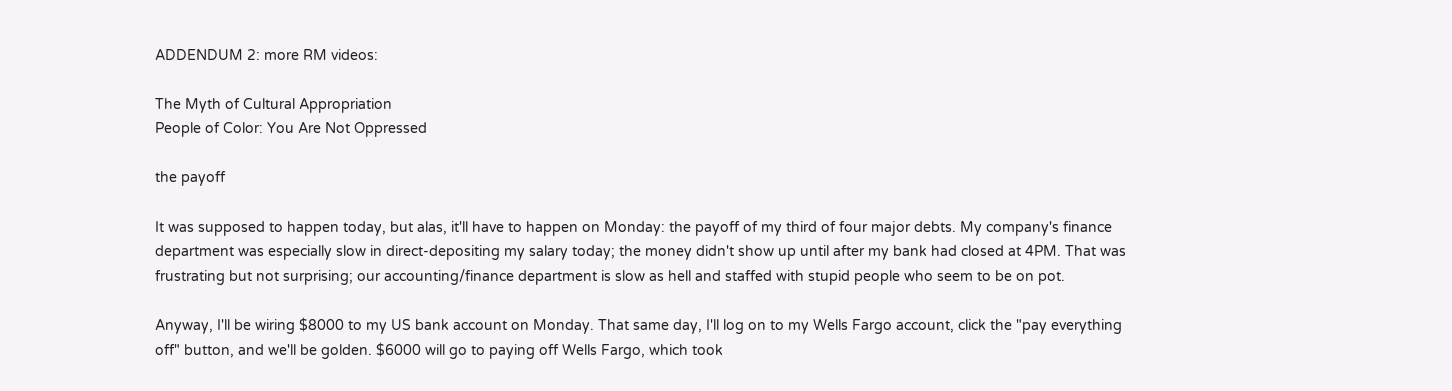ADDENDUM 2: more RM videos:

The Myth of Cultural Appropriation
People of Color: You Are Not Oppressed

the payoff

It was supposed to happen today, but alas, it'll have to happen on Monday: the payoff of my third of four major debts. My company's finance department was especially slow in direct-depositing my salary today; the money didn't show up until after my bank had closed at 4PM. That was frustrating but not surprising; our accounting/finance department is slow as hell and staffed with stupid people who seem to be on pot.

Anyway, I'll be wiring $8000 to my US bank account on Monday. That same day, I'll log on to my Wells Fargo account, click the "pay everything off" button, and we'll be golden. $6000 will go to paying off Wells Fargo, which took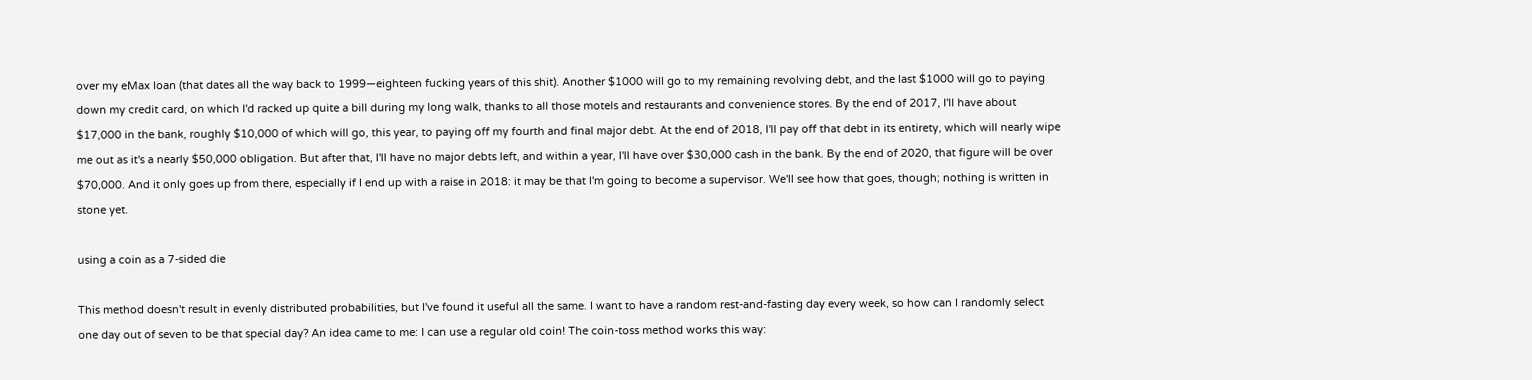over my eMax loan (that dates all the way back to 1999—eighteen fucking years of this shit). Another $1000 will go to my remaining revolving debt, and the last $1000 will go to paying down my credit card, on which I'd racked up quite a bill during my long walk, thanks to all those motels and restaurants and convenience stores. By the end of 2017, I'll have about $17,000 in the bank, roughly $10,000 of which will go, this year, to paying off my fourth and final major debt. At the end of 2018, I'll pay off that debt in its entirety, which will nearly wipe me out as it's a nearly $50,000 obligation. But after that, I'll have no major debts left, and within a year, I'll have over $30,000 cash in the bank. By the end of 2020, that figure will be over $70,000. And it only goes up from there, especially if I end up with a raise in 2018: it may be that I'm going to become a supervisor. We'll see how that goes, though; nothing is written in stone yet.

using a coin as a 7-sided die

This method doesn't result in evenly distributed probabilities, but I've found it useful all the same. I want to have a random rest-and-fasting day every week, so how can I randomly select one day out of seven to be that special day? An idea came to me: I can use a regular old coin! The coin-toss method works this way: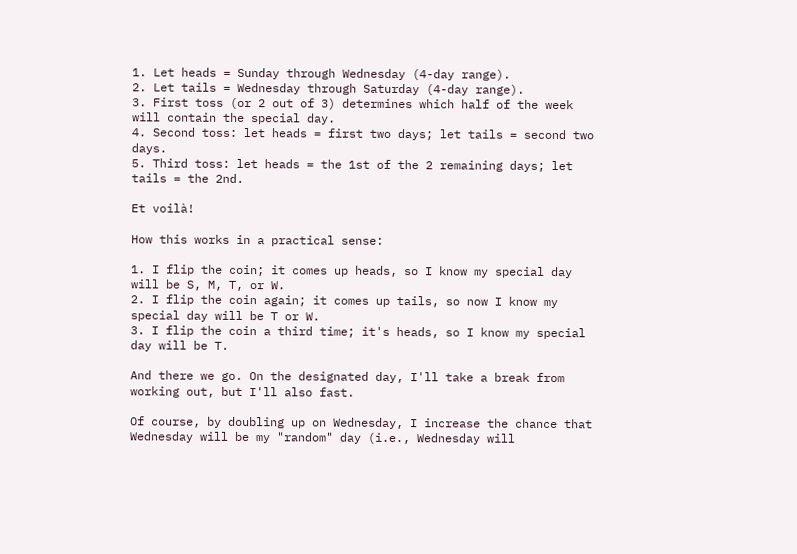1. Let heads = Sunday through Wednesday (4-day range).
2. Let tails = Wednesday through Saturday (4-day range).
3. First toss (or 2 out of 3) determines which half of the week will contain the special day.
4. Second toss: let heads = first two days; let tails = second two days.
5. Third toss: let heads = the 1st of the 2 remaining days; let tails = the 2nd.

Et voilà!

How this works in a practical sense:

1. I flip the coin; it comes up heads, so I know my special day will be S, M, T, or W.
2. I flip the coin again; it comes up tails, so now I know my special day will be T or W.
3. I flip the coin a third time; it's heads, so I know my special day will be T.

And there we go. On the designated day, I'll take a break from working out, but I'll also fast.

Of course, by doubling up on Wednesday, I increase the chance that Wednesday will be my "random" day (i.e., Wednesday will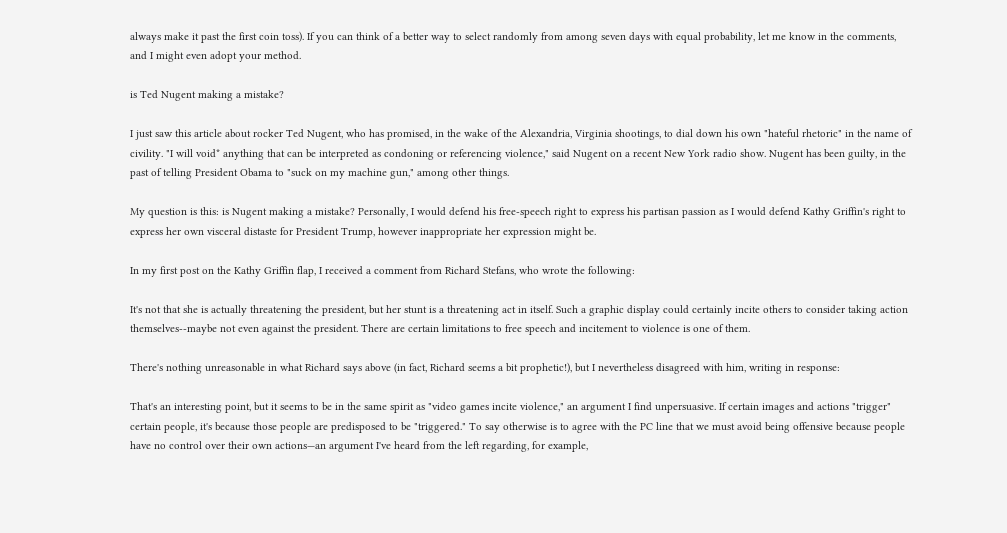always make it past the first coin toss). If you can think of a better way to select randomly from among seven days with equal probability, let me know in the comments, and I might even adopt your method.

is Ted Nugent making a mistake?

I just saw this article about rocker Ted Nugent, who has promised, in the wake of the Alexandria, Virginia shootings, to dial down his own "hateful rhetoric" in the name of civility. "I will void* anything that can be interpreted as condoning or referencing violence," said Nugent on a recent New York radio show. Nugent has been guilty, in the past of telling President Obama to "suck on my machine gun," among other things.

My question is this: is Nugent making a mistake? Personally, I would defend his free-speech right to express his partisan passion as I would defend Kathy Griffin's right to express her own visceral distaste for President Trump, however inappropriate her expression might be.

In my first post on the Kathy Griffin flap, I received a comment from Richard Stefans, who wrote the following:

It's not that she is actually threatening the president, but her stunt is a threatening act in itself. Such a graphic display could certainly incite others to consider taking action themselves--maybe not even against the president. There are certain limitations to free speech and incitement to violence is one of them.

There's nothing unreasonable in what Richard says above (in fact, Richard seems a bit prophetic!), but I nevertheless disagreed with him, writing in response:

That's an interesting point, but it seems to be in the same spirit as "video games incite violence," an argument I find unpersuasive. If certain images and actions "trigger" certain people, it's because those people are predisposed to be "triggered." To say otherwise is to agree with the PC line that we must avoid being offensive because people have no control over their own actions—an argument I've heard from the left regarding, for example,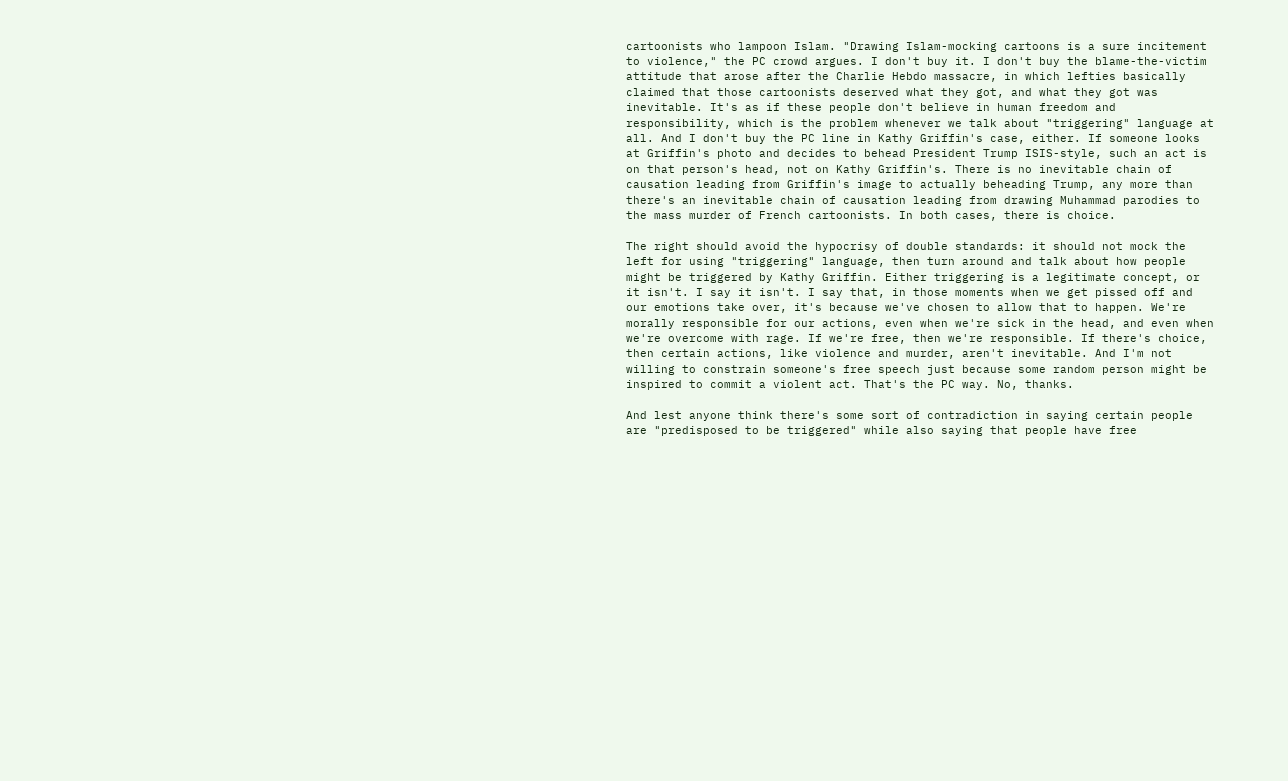cartoonists who lampoon Islam. "Drawing Islam-mocking cartoons is a sure incitement to violence," the PC crowd argues. I don't buy it. I don't buy the blame-the-victim attitude that arose after the Charlie Hebdo massacre, in which lefties basically claimed that those cartoonists deserved what they got, and what they got was inevitable. It's as if these people don't believe in human freedom and responsibility, which is the problem whenever we talk about "triggering" language at all. And I don't buy the PC line in Kathy Griffin's case, either. If someone looks at Griffin's photo and decides to behead President Trump ISIS-style, such an act is on that person's head, not on Kathy Griffin's. There is no inevitable chain of causation leading from Griffin's image to actually beheading Trump, any more than there's an inevitable chain of causation leading from drawing Muhammad parodies to the mass murder of French cartoonists. In both cases, there is choice.

The right should avoid the hypocrisy of double standards: it should not mock the left for using "triggering" language, then turn around and talk about how people might be triggered by Kathy Griffin. Either triggering is a legitimate concept, or it isn't. I say it isn't. I say that, in those moments when we get pissed off and our emotions take over, it's because we've chosen to allow that to happen. We're morally responsible for our actions, even when we're sick in the head, and even when we're overcome with rage. If we're free, then we're responsible. If there's choice, then certain actions, like violence and murder, aren't inevitable. And I'm not willing to constrain someone's free speech just because some random person might be inspired to commit a violent act. That's the PC way. No, thanks.

And lest anyone think there's some sort of contradiction in saying certain people are "predisposed to be triggered" while also saying that people have free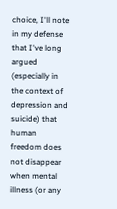choice, I'll note in my defense that I've long argued (especially in the context of depression and suicide) that human freedom does not disappear when mental illness (or any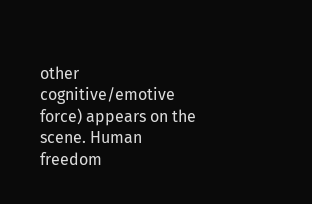other cognitive/emotive force) appears on the scene. Human freedom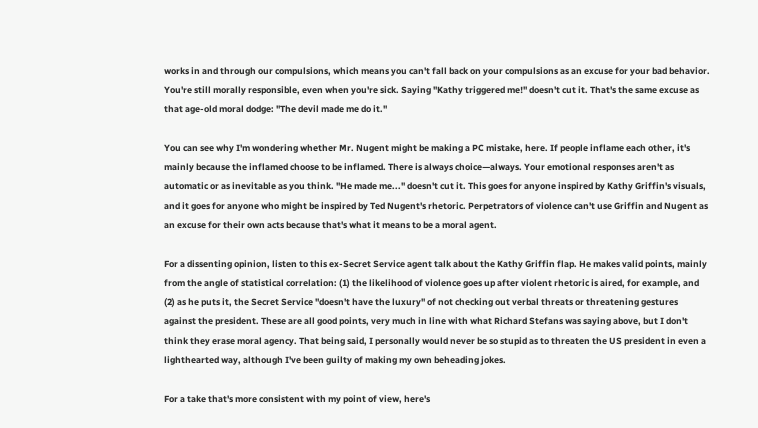works in and through our compulsions, which means you can't fall back on your compulsions as an excuse for your bad behavior. You're still morally responsible, even when you're sick. Saying "Kathy triggered me!" doesn't cut it. That's the same excuse as that age-old moral dodge: "The devil made me do it."

You can see why I'm wondering whether Mr. Nugent might be making a PC mistake, here. If people inflame each other, it's mainly because the inflamed choose to be inflamed. There is always choice—always. Your emotional responses aren't as automatic or as inevitable as you think. "He made me..." doesn't cut it. This goes for anyone inspired by Kathy Griffin's visuals, and it goes for anyone who might be inspired by Ted Nugent's rhetoric. Perpetrators of violence can't use Griffin and Nugent as an excuse for their own acts because that's what it means to be a moral agent.

For a dissenting opinion, listen to this ex-Secret Service agent talk about the Kathy Griffin flap. He makes valid points, mainly from the angle of statistical correlation: (1) the likelihood of violence goes up after violent rhetoric is aired, for example, and (2) as he puts it, the Secret Service "doesn't have the luxury" of not checking out verbal threats or threatening gestures against the president. These are all good points, very much in line with what Richard Stefans was saying above, but I don't think they erase moral agency. That being said, I personally would never be so stupid as to threaten the US president in even a lighthearted way, although I've been guilty of making my own beheading jokes.

For a take that's more consistent with my point of view, here's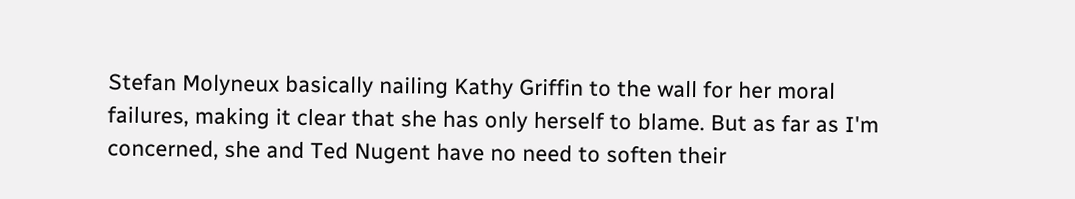Stefan Molyneux basically nailing Kathy Griffin to the wall for her moral failures, making it clear that she has only herself to blame. But as far as I'm concerned, she and Ted Nugent have no need to soften their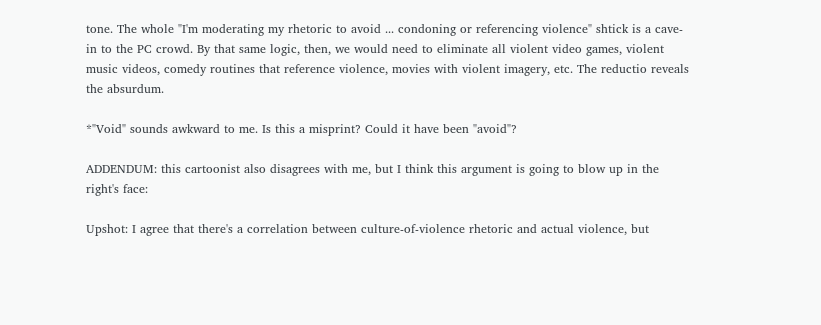tone. The whole "I'm moderating my rhetoric to avoid ... condoning or referencing violence" shtick is a cave-in to the PC crowd. By that same logic, then, we would need to eliminate all violent video games, violent music videos, comedy routines that reference violence, movies with violent imagery, etc. The reductio reveals the absurdum.

*"Void" sounds awkward to me. Is this a misprint? Could it have been "avoid"?

ADDENDUM: this cartoonist also disagrees with me, but I think this argument is going to blow up in the right's face:

Upshot: I agree that there's a correlation between culture-of-violence rhetoric and actual violence, but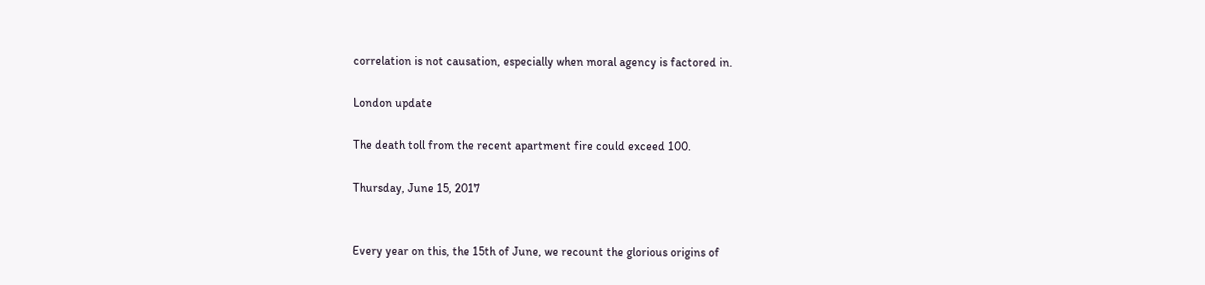correlation is not causation, especially when moral agency is factored in.

London update

The death toll from the recent apartment fire could exceed 100.

Thursday, June 15, 2017


Every year on this, the 15th of June, we recount the glorious origins of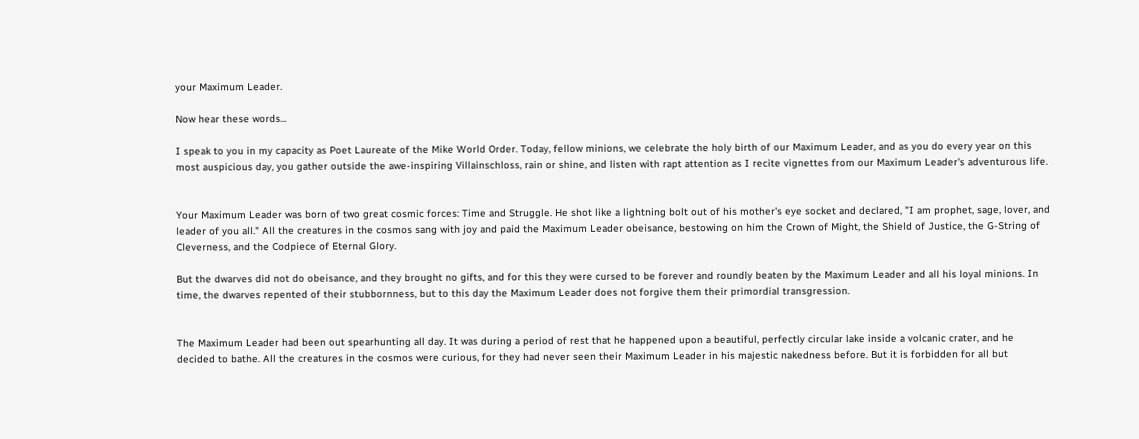your Maximum Leader.

Now hear these words...

I speak to you in my capacity as Poet Laureate of the Mike World Order. Today, fellow minions, we celebrate the holy birth of our Maximum Leader, and as you do every year on this most auspicious day, you gather outside the awe-inspiring Villainschloss, rain or shine, and listen with rapt attention as I recite vignettes from our Maximum Leader's adventurous life.


Your Maximum Leader was born of two great cosmic forces: Time and Struggle. He shot like a lightning bolt out of his mother's eye socket and declared, "I am prophet, sage, lover, and leader of you all." All the creatures in the cosmos sang with joy and paid the Maximum Leader obeisance, bestowing on him the Crown of Might, the Shield of Justice, the G-String of Cleverness, and the Codpiece of Eternal Glory.

But the dwarves did not do obeisance, and they brought no gifts, and for this they were cursed to be forever and roundly beaten by the Maximum Leader and all his loyal minions. In time, the dwarves repented of their stubbornness, but to this day the Maximum Leader does not forgive them their primordial transgression.


The Maximum Leader had been out spearhunting all day. It was during a period of rest that he happened upon a beautiful, perfectly circular lake inside a volcanic crater, and he decided to bathe. All the creatures in the cosmos were curious, for they had never seen their Maximum Leader in his majestic nakedness before. But it is forbidden for all but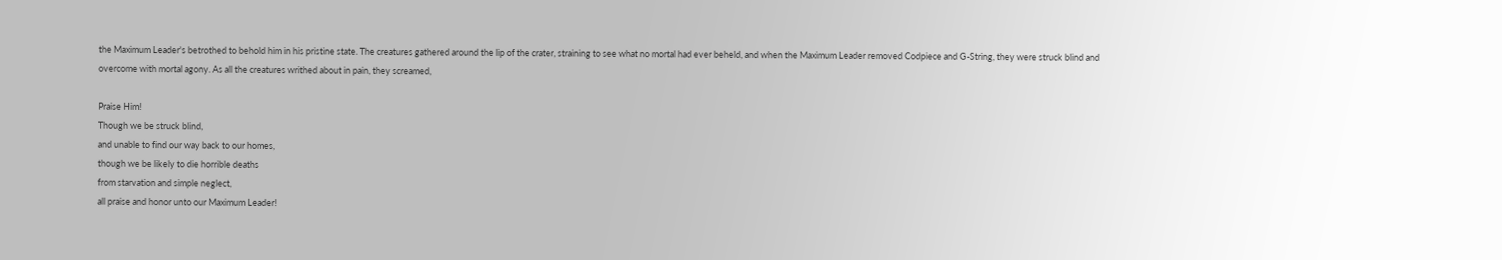the Maximum Leader's betrothed to behold him in his pristine state. The creatures gathered around the lip of the crater, straining to see what no mortal had ever beheld, and when the Maximum Leader removed Codpiece and G-String, they were struck blind and overcome with mortal agony. As all the creatures writhed about in pain, they screamed,

Praise Him!
Though we be struck blind,
and unable to find our way back to our homes,
though we be likely to die horrible deaths
from starvation and simple neglect,
all praise and honor unto our Maximum Leader!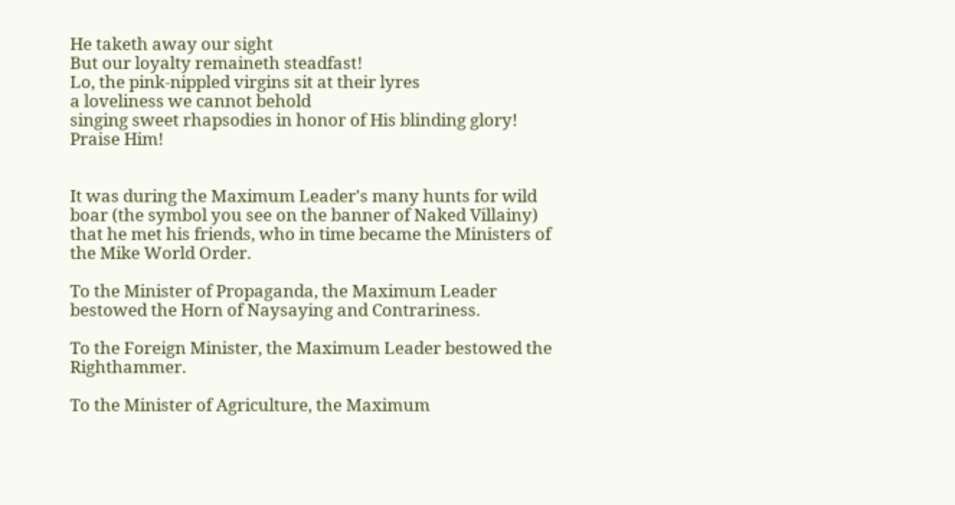He taketh away our sight
But our loyalty remaineth steadfast!
Lo, the pink-nippled virgins sit at their lyres
a loveliness we cannot behold
singing sweet rhapsodies in honor of His blinding glory!
Praise Him!


It was during the Maximum Leader's many hunts for wild boar (the symbol you see on the banner of Naked Villainy) that he met his friends, who in time became the Ministers of the Mike World Order.

To the Minister of Propaganda, the Maximum Leader bestowed the Horn of Naysaying and Contrariness.

To the Foreign Minister, the Maximum Leader bestowed the Righthammer.

To the Minister of Agriculture, the Maximum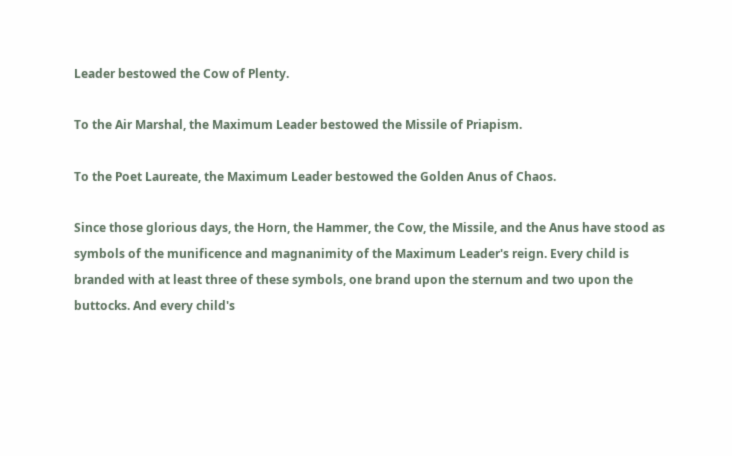Leader bestowed the Cow of Plenty.

To the Air Marshal, the Maximum Leader bestowed the Missile of Priapism.

To the Poet Laureate, the Maximum Leader bestowed the Golden Anus of Chaos.

Since those glorious days, the Horn, the Hammer, the Cow, the Missile, and the Anus have stood as symbols of the munificence and magnanimity of the Maximum Leader's reign. Every child is branded with at least three of these symbols, one brand upon the sternum and two upon the buttocks. And every child's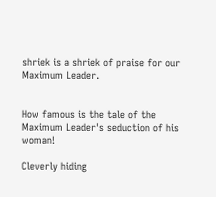shriek is a shriek of praise for our Maximum Leader.


How famous is the tale of the Maximum Leader's seduction of his woman!

Cleverly hiding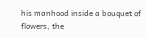his manhood inside a bouquet of flowers, the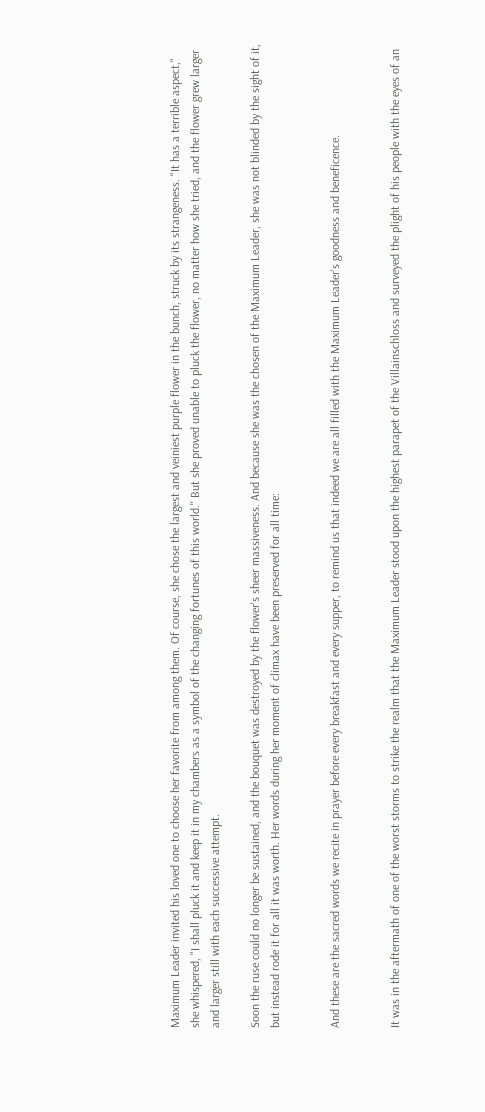Maximum Leader invited his loved one to choose her favorite from among them. Of course, she chose the largest and veiniest purple flower in the bunch, struck by its strangeness. "It has a terrible aspect," she whispered, "I shall pluck it and keep it in my chambers as a symbol of the changing fortunes of this world." But she proved unable to pluck the flower, no matter how she tried, and the flower grew larger and larger still with each successive attempt.

Soon the ruse could no longer be sustained, and the bouquet was destroyed by the flower's sheer massiveness. And because she was the chosen of the Maximum Leader, she was not blinded by the sight of it, but instead rode it for all it was worth. Her words during her moment of climax have been preserved for all time:


And these are the sacred words we recite in prayer before every breakfast and every supper, to remind us that indeed we are all filled with the Maximum Leader's goodness and beneficence.


It was in the aftermath of one of the worst storms to strike the realm that the Maximum Leader stood upon the highest parapet of the Villainschloss and surveyed the plight of his people with the eyes of an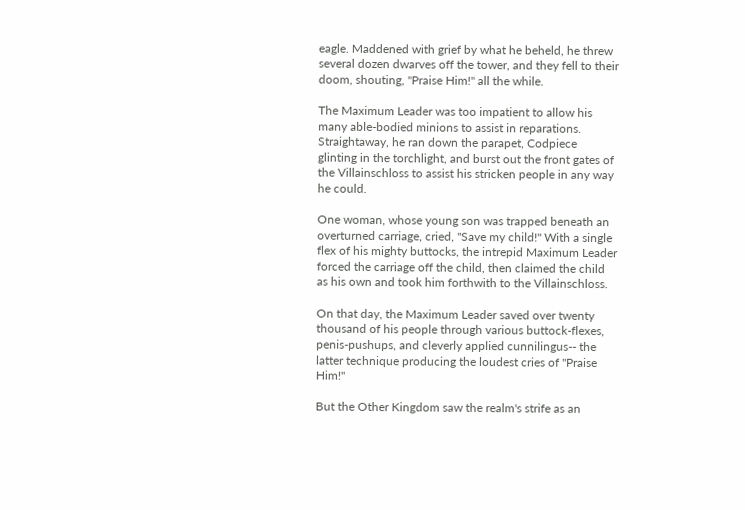eagle. Maddened with grief by what he beheld, he threw several dozen dwarves off the tower, and they fell to their doom, shouting, "Praise Him!" all the while.

The Maximum Leader was too impatient to allow his many able-bodied minions to assist in reparations. Straightaway, he ran down the parapet, Codpiece glinting in the torchlight, and burst out the front gates of the Villainschloss to assist his stricken people in any way he could.

One woman, whose young son was trapped beneath an overturned carriage, cried, "Save my child!" With a single flex of his mighty buttocks, the intrepid Maximum Leader forced the carriage off the child, then claimed the child as his own and took him forthwith to the Villainschloss.

On that day, the Maximum Leader saved over twenty thousand of his people through various buttock-flexes, penis-pushups, and cleverly applied cunnilingus-- the latter technique producing the loudest cries of "Praise Him!"

But the Other Kingdom saw the realm's strife as an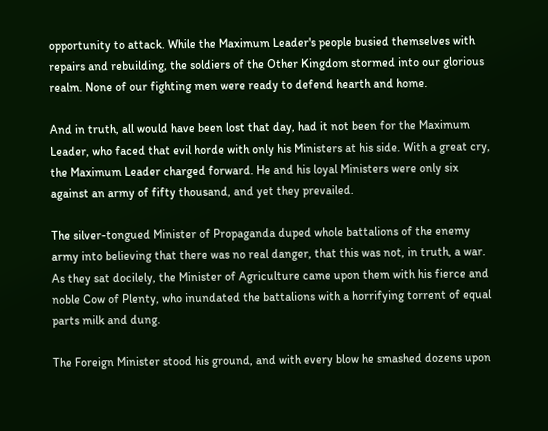opportunity to attack. While the Maximum Leader's people busied themselves with repairs and rebuilding, the soldiers of the Other Kingdom stormed into our glorious realm. None of our fighting men were ready to defend hearth and home.

And in truth, all would have been lost that day, had it not been for the Maximum Leader, who faced that evil horde with only his Ministers at his side. With a great cry, the Maximum Leader charged forward. He and his loyal Ministers were only six against an army of fifty thousand, and yet they prevailed.

The silver-tongued Minister of Propaganda duped whole battalions of the enemy army into believing that there was no real danger, that this was not, in truth, a war. As they sat docilely, the Minister of Agriculture came upon them with his fierce and noble Cow of Plenty, who inundated the battalions with a horrifying torrent of equal parts milk and dung.

The Foreign Minister stood his ground, and with every blow he smashed dozens upon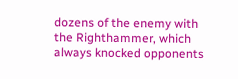dozens of the enemy with the Righthammer, which always knocked opponents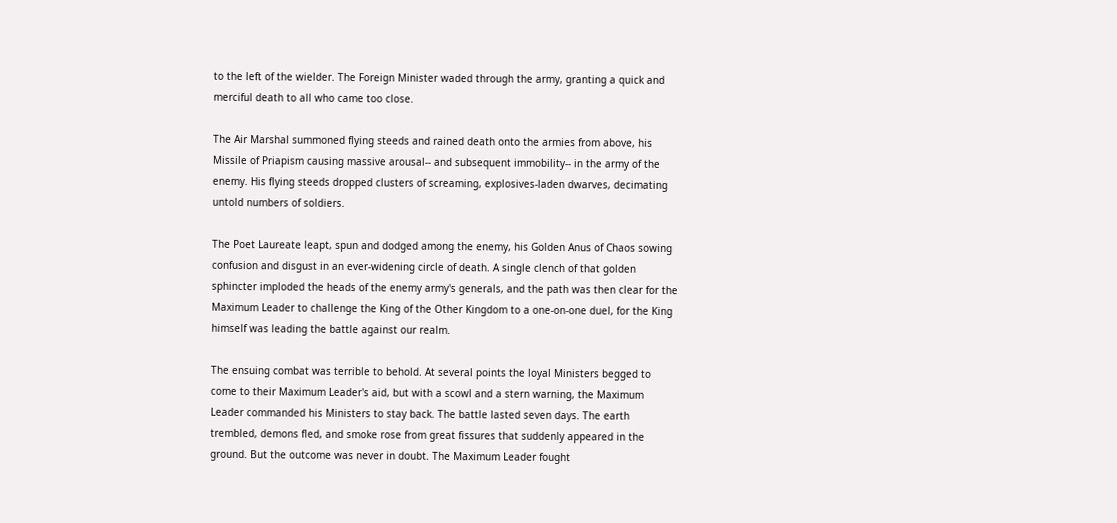to the left of the wielder. The Foreign Minister waded through the army, granting a quick and merciful death to all who came too close.

The Air Marshal summoned flying steeds and rained death onto the armies from above, his Missile of Priapism causing massive arousal-- and subsequent immobility-- in the army of the enemy. His flying steeds dropped clusters of screaming, explosives-laden dwarves, decimating untold numbers of soldiers.

The Poet Laureate leapt, spun and dodged among the enemy, his Golden Anus of Chaos sowing confusion and disgust in an ever-widening circle of death. A single clench of that golden sphincter imploded the heads of the enemy army's generals, and the path was then clear for the Maximum Leader to challenge the King of the Other Kingdom to a one-on-one duel, for the King himself was leading the battle against our realm.

The ensuing combat was terrible to behold. At several points the loyal Ministers begged to come to their Maximum Leader's aid, but with a scowl and a stern warning, the Maximum Leader commanded his Ministers to stay back. The battle lasted seven days. The earth trembled, demons fled, and smoke rose from great fissures that suddenly appeared in the ground. But the outcome was never in doubt. The Maximum Leader fought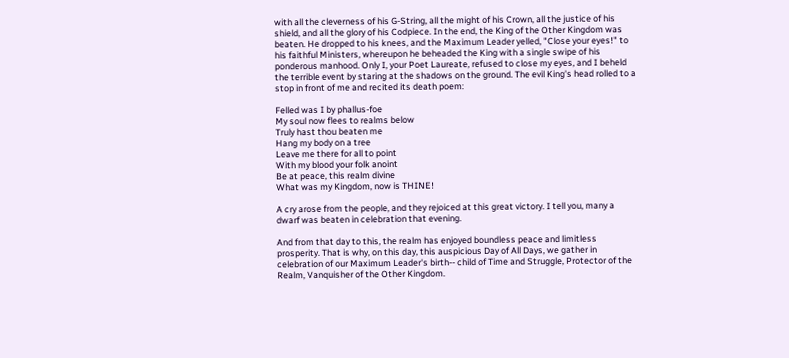with all the cleverness of his G-String, all the might of his Crown, all the justice of his shield, and all the glory of his Codpiece. In the end, the King of the Other Kingdom was beaten. He dropped to his knees, and the Maximum Leader yelled, "Close your eyes!" to his faithful Ministers, whereupon he beheaded the King with a single swipe of his ponderous manhood. Only I, your Poet Laureate, refused to close my eyes, and I beheld the terrible event by staring at the shadows on the ground. The evil King's head rolled to a stop in front of me and recited its death poem:

Felled was I by phallus-foe
My soul now flees to realms below
Truly hast thou beaten me
Hang my body on a tree
Leave me there for all to point
With my blood your folk anoint
Be at peace, this realm divine
What was my Kingdom, now is THINE!

A cry arose from the people, and they rejoiced at this great victory. I tell you, many a dwarf was beaten in celebration that evening.

And from that day to this, the realm has enjoyed boundless peace and limitless prosperity. That is why, on this day, this auspicious Day of All Days, we gather in celebration of our Maximum Leader's birth-- child of Time and Struggle, Protector of the Realm, Vanquisher of the Other Kingdom.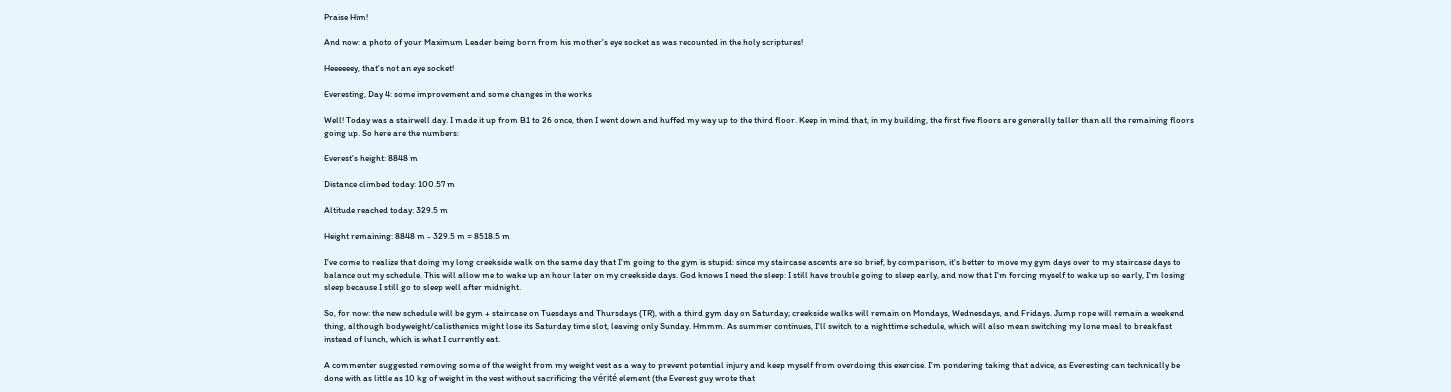Praise Him!

And now: a photo of your Maximum Leader being born from his mother's eye socket as was recounted in the holy scriptures!

Heeeeeey, that's not an eye socket!

Everesting, Day 4: some improvement and some changes in the works

Well! Today was a stairwell day. I made it up from B1 to 26 once, then I went down and huffed my way up to the third floor. Keep in mind that, in my building, the first five floors are generally taller than all the remaining floors going up. So here are the numbers:

Everest's height: 8848 m

Distance climbed today: 100.57 m

Altitude reached today: 329.5 m

Height remaining: 8848 m - 329.5 m = 8518.5 m

I've come to realize that doing my long creekside walk on the same day that I'm going to the gym is stupid: since my staircase ascents are so brief, by comparison, it's better to move my gym days over to my staircase days to balance out my schedule. This will allow me to wake up an hour later on my creekside days. God knows I need the sleep: I still have trouble going to sleep early, and now that I'm forcing myself to wake up so early, I'm losing sleep because I still go to sleep well after midnight.

So, for now: the new schedule will be gym + staircase on Tuesdays and Thursdays (TR), with a third gym day on Saturday; creekside walks will remain on Mondays, Wednesdays, and Fridays. Jump rope will remain a weekend thing, although bodyweight/calisthenics might lose its Saturday time slot, leaving only Sunday. Hmmm. As summer continues, I'll switch to a nighttime schedule, which will also mean switching my lone meal to breakfast instead of lunch, which is what I currently eat.

A commenter suggested removing some of the weight from my weight vest as a way to prevent potential injury and keep myself from overdoing this exercise. I'm pondering taking that advice, as Everesting can technically be done with as little as 10 kg of weight in the vest without sacrificing the vérité element (the Everest guy wrote that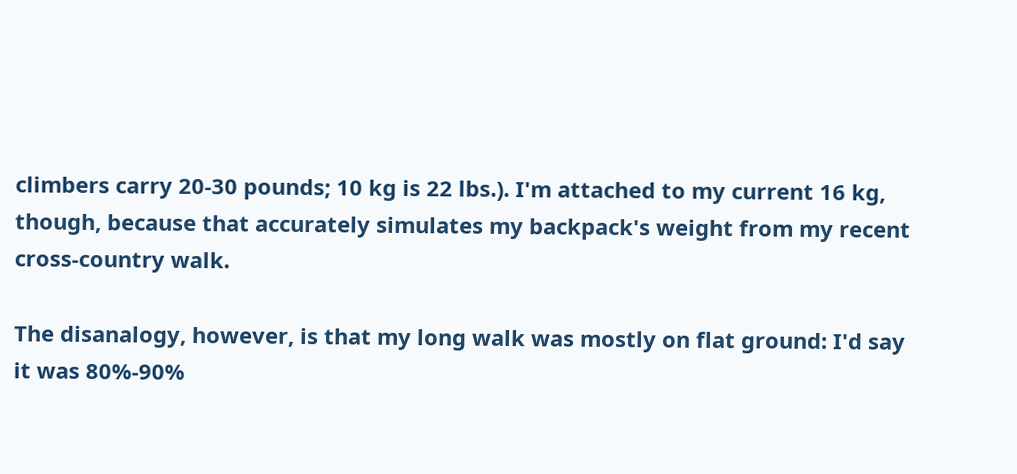climbers carry 20-30 pounds; 10 kg is 22 lbs.). I'm attached to my current 16 kg, though, because that accurately simulates my backpack's weight from my recent cross-country walk.

The disanalogy, however, is that my long walk was mostly on flat ground: I'd say it was 80%-90%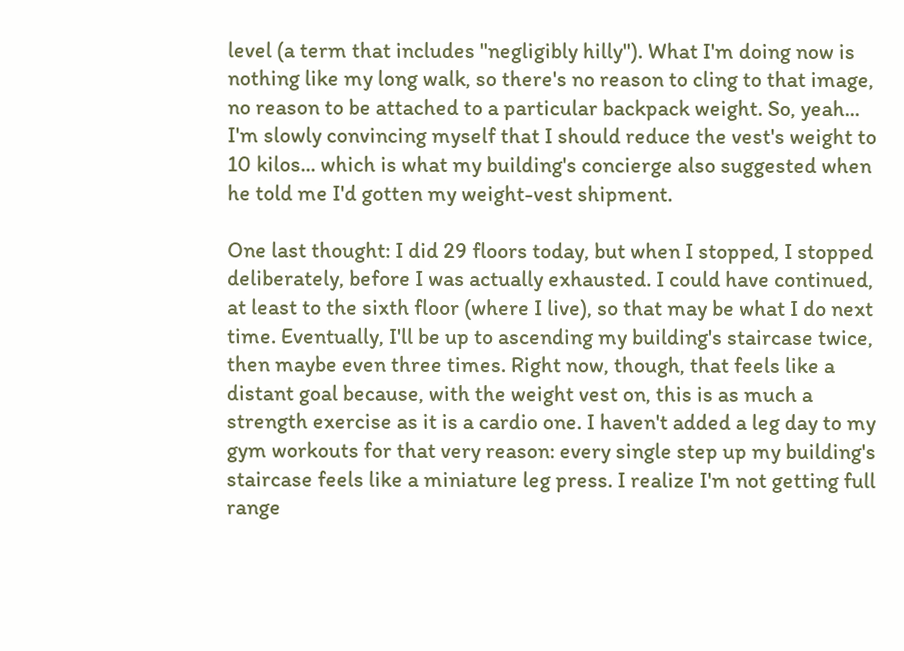level (a term that includes "negligibly hilly"). What I'm doing now is nothing like my long walk, so there's no reason to cling to that image, no reason to be attached to a particular backpack weight. So, yeah... I'm slowly convincing myself that I should reduce the vest's weight to 10 kilos... which is what my building's concierge also suggested when he told me I'd gotten my weight-vest shipment.

One last thought: I did 29 floors today, but when I stopped, I stopped deliberately, before I was actually exhausted. I could have continued, at least to the sixth floor (where I live), so that may be what I do next time. Eventually, I'll be up to ascending my building's staircase twice, then maybe even three times. Right now, though, that feels like a distant goal because, with the weight vest on, this is as much a strength exercise as it is a cardio one. I haven't added a leg day to my gym workouts for that very reason: every single step up my building's staircase feels like a miniature leg press. I realize I'm not getting full range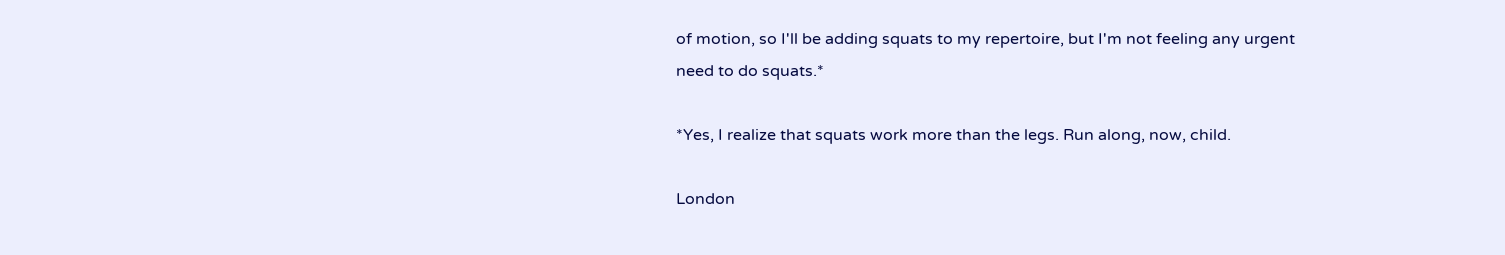of motion, so I'll be adding squats to my repertoire, but I'm not feeling any urgent need to do squats.*

*Yes, I realize that squats work more than the legs. Run along, now, child.

London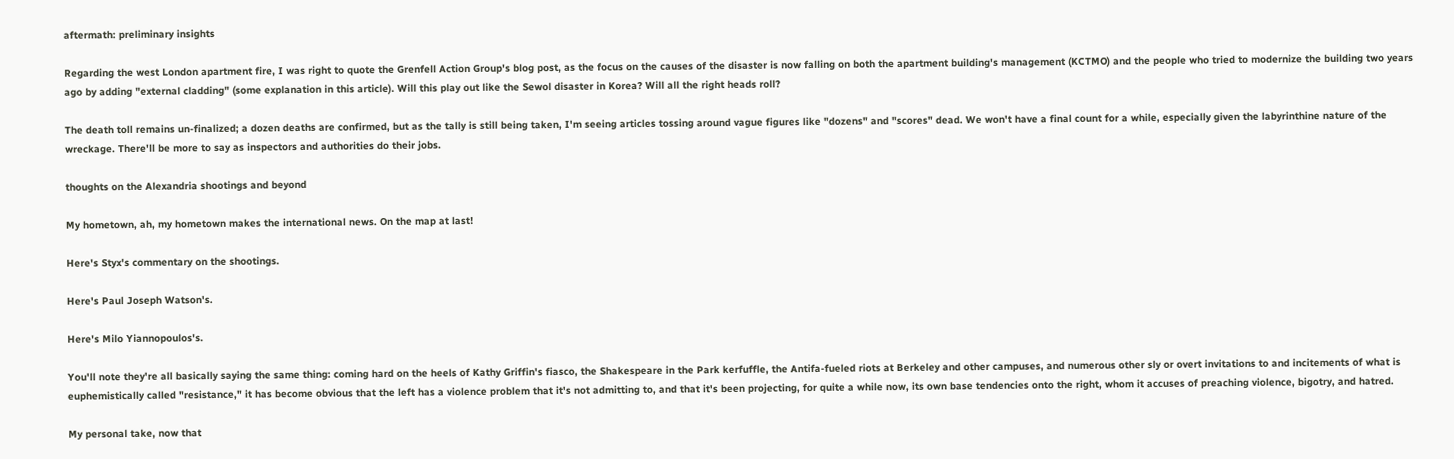aftermath: preliminary insights

Regarding the west London apartment fire, I was right to quote the Grenfell Action Group's blog post, as the focus on the causes of the disaster is now falling on both the apartment building's management (KCTMO) and the people who tried to modernize the building two years ago by adding "external cladding" (some explanation in this article). Will this play out like the Sewol disaster in Korea? Will all the right heads roll?

The death toll remains un-finalized; a dozen deaths are confirmed, but as the tally is still being taken, I'm seeing articles tossing around vague figures like "dozens" and "scores" dead. We won't have a final count for a while, especially given the labyrinthine nature of the wreckage. There'll be more to say as inspectors and authorities do their jobs.

thoughts on the Alexandria shootings and beyond

My hometown, ah, my hometown makes the international news. On the map at last!

Here's Styx's commentary on the shootings.

Here's Paul Joseph Watson's.

Here's Milo Yiannopoulos's.

You'll note they're all basically saying the same thing: coming hard on the heels of Kathy Griffin's fiasco, the Shakespeare in the Park kerfuffle, the Antifa-fueled riots at Berkeley and other campuses, and numerous other sly or overt invitations to and incitements of what is euphemistically called "resistance," it has become obvious that the left has a violence problem that it's not admitting to, and that it's been projecting, for quite a while now, its own base tendencies onto the right, whom it accuses of preaching violence, bigotry, and hatred.

My personal take, now that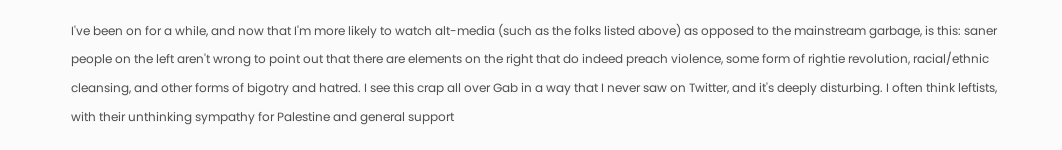I've been on for a while, and now that I'm more likely to watch alt-media (such as the folks listed above) as opposed to the mainstream garbage, is this: saner people on the left aren't wrong to point out that there are elements on the right that do indeed preach violence, some form of rightie revolution, racial/ethnic cleansing, and other forms of bigotry and hatred. I see this crap all over Gab in a way that I never saw on Twitter, and it's deeply disturbing. I often think leftists, with their unthinking sympathy for Palestine and general support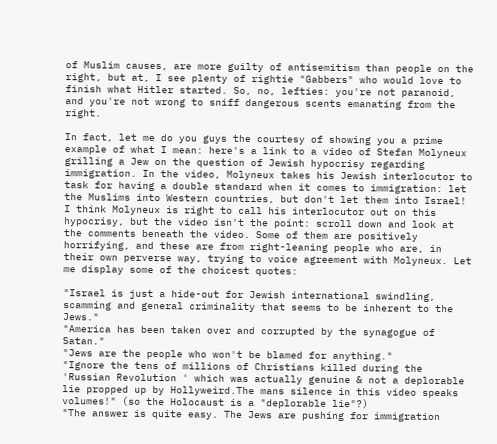of Muslim causes, are more guilty of antisemitism than people on the right, but at, I see plenty of rightie "Gabbers" who would love to finish what Hitler started. So, no, lefties: you're not paranoid, and you're not wrong to sniff dangerous scents emanating from the right.

In fact, let me do you guys the courtesy of showing you a prime example of what I mean: here's a link to a video of Stefan Molyneux grilling a Jew on the question of Jewish hypocrisy regarding immigration. In the video, Molyneux takes his Jewish interlocutor to task for having a double standard when it comes to immigration: let the Muslims into Western countries, but don't let them into Israel! I think Molyneux is right to call his interlocutor out on this hypocrisy, but the video isn't the point: scroll down and look at the comments beneath the video. Some of them are positively horrifying, and these are from right-leaning people who are, in their own perverse way, trying to voice agreement with Molyneux. Let me display some of the choicest quotes:

"Israel is just a hide-out for Jewish international swindling, scamming and general criminality that seems to be inherent to the Jews."
"America has been taken over and corrupted by the synagogue of Satan."
"Jews are the people who won't be blamed for anything."
"Ignore the tens of millions of Christians killed during the 'Russian Revolution ' which was actually genuine & not a deplorable lie propped up by Hollyweird.The mans silence in this video speaks volumes!" (so the Holocaust is a "deplorable lie"?)
"The answer is quite easy. The Jews are pushing for immigration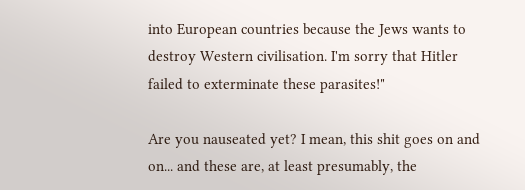into European countries because the Jews wants to destroy Western civilisation. I'm sorry that Hitler failed to exterminate these parasites!"

Are you nauseated yet? I mean, this shit goes on and on... and these are, at least presumably, the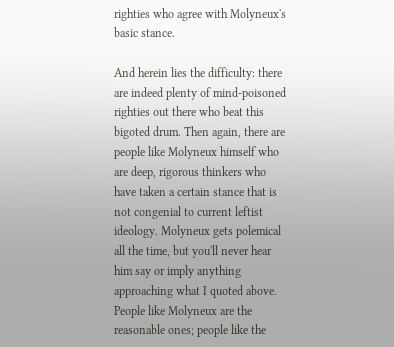righties who agree with Molyneux's basic stance.

And herein lies the difficulty: there are indeed plenty of mind-poisoned righties out there who beat this bigoted drum. Then again, there are people like Molyneux himself who are deep, rigorous thinkers who have taken a certain stance that is not congenial to current leftist ideology. Molyneux gets polemical all the time, but you'll never hear him say or imply anything approaching what I quoted above. People like Molyneux are the reasonable ones; people like the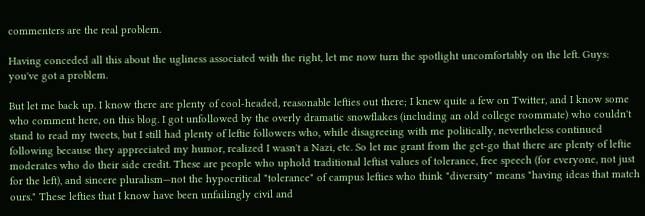commenters are the real problem.

Having conceded all this about the ugliness associated with the right, let me now turn the spotlight uncomfortably on the left. Guys: you've got a problem.

But let me back up. I know there are plenty of cool-headed, reasonable lefties out there; I knew quite a few on Twitter, and I know some who comment here, on this blog. I got unfollowed by the overly dramatic snowflakes (including an old college roommate) who couldn't stand to read my tweets, but I still had plenty of leftie followers who, while disagreeing with me politically, nevertheless continued following because they appreciated my humor, realized I wasn't a Nazi, etc. So let me grant from the get-go that there are plenty of leftie moderates who do their side credit. These are people who uphold traditional leftist values of tolerance, free speech (for everyone, not just for the left), and sincere pluralism—not the hypocritical "tolerance" of campus lefties who think "diversity" means "having ideas that match ours." These lefties that I know have been unfailingly civil and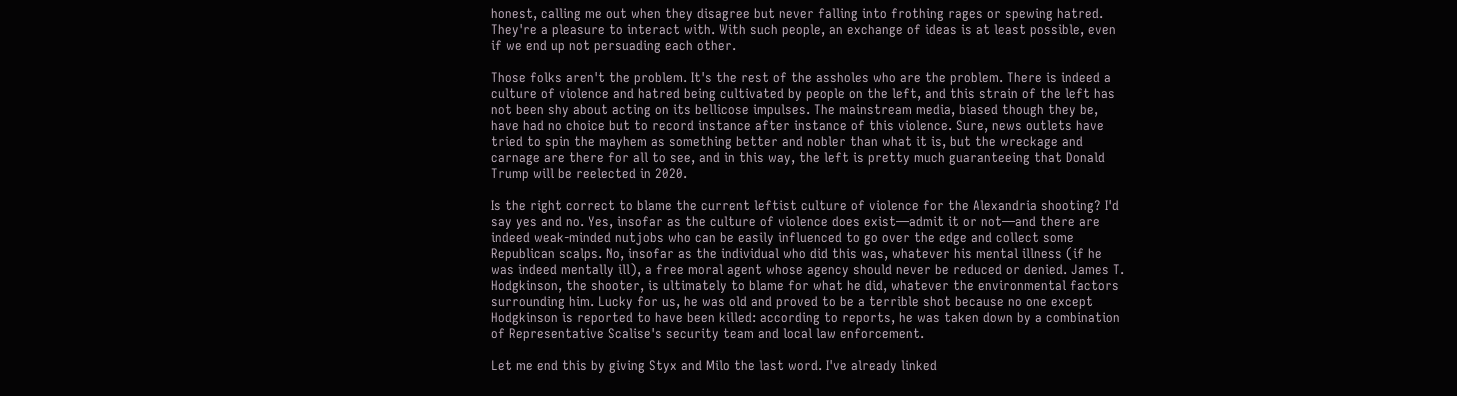honest, calling me out when they disagree but never falling into frothing rages or spewing hatred. They're a pleasure to interact with. With such people, an exchange of ideas is at least possible, even if we end up not persuading each other.

Those folks aren't the problem. It's the rest of the assholes who are the problem. There is indeed a culture of violence and hatred being cultivated by people on the left, and this strain of the left has not been shy about acting on its bellicose impulses. The mainstream media, biased though they be, have had no choice but to record instance after instance of this violence. Sure, news outlets have tried to spin the mayhem as something better and nobler than what it is, but the wreckage and carnage are there for all to see, and in this way, the left is pretty much guaranteeing that Donald Trump will be reelected in 2020.

Is the right correct to blame the current leftist culture of violence for the Alexandria shooting? I'd say yes and no. Yes, insofar as the culture of violence does exist—admit it or not—and there are indeed weak-minded nutjobs who can be easily influenced to go over the edge and collect some Republican scalps. No, insofar as the individual who did this was, whatever his mental illness (if he was indeed mentally ill), a free moral agent whose agency should never be reduced or denied. James T. Hodgkinson, the shooter, is ultimately to blame for what he did, whatever the environmental factors surrounding him. Lucky for us, he was old and proved to be a terrible shot because no one except Hodgkinson is reported to have been killed: according to reports, he was taken down by a combination of Representative Scalise's security team and local law enforcement.

Let me end this by giving Styx and Milo the last word. I've already linked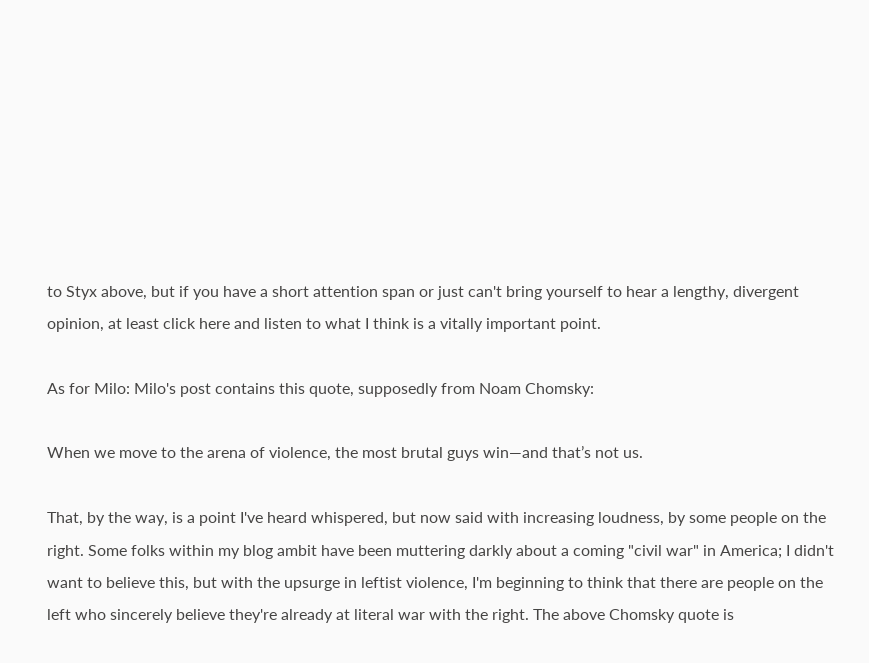to Styx above, but if you have a short attention span or just can't bring yourself to hear a lengthy, divergent opinion, at least click here and listen to what I think is a vitally important point.

As for Milo: Milo's post contains this quote, supposedly from Noam Chomsky:

When we move to the arena of violence, the most brutal guys win—and that’s not us.

That, by the way, is a point I've heard whispered, but now said with increasing loudness, by some people on the right. Some folks within my blog ambit have been muttering darkly about a coming "civil war" in America; I didn't want to believe this, but with the upsurge in leftist violence, I'm beginning to think that there are people on the left who sincerely believe they're already at literal war with the right. The above Chomsky quote is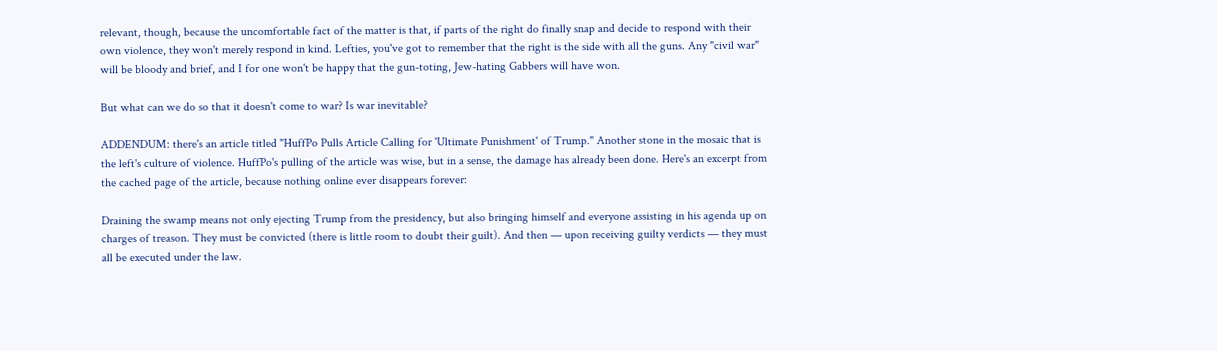relevant, though, because the uncomfortable fact of the matter is that, if parts of the right do finally snap and decide to respond with their own violence, they won't merely respond in kind. Lefties, you've got to remember that the right is the side with all the guns. Any "civil war" will be bloody and brief, and I for one won't be happy that the gun-toting, Jew-hating Gabbers will have won.

But what can we do so that it doesn't come to war? Is war inevitable?

ADDENDUM: there's an article titled "HuffPo Pulls Article Calling for 'Ultimate Punishment' of Trump." Another stone in the mosaic that is the left's culture of violence. HuffPo's pulling of the article was wise, but in a sense, the damage has already been done. Here's an excerpt from the cached page of the article, because nothing online ever disappears forever:

Draining the swamp means not only ejecting Trump from the presidency, but also bringing himself and everyone assisting in his agenda up on charges of treason. They must be convicted (there is little room to doubt their guilt). And then — upon receiving guilty verdicts — they must all be executed under the law.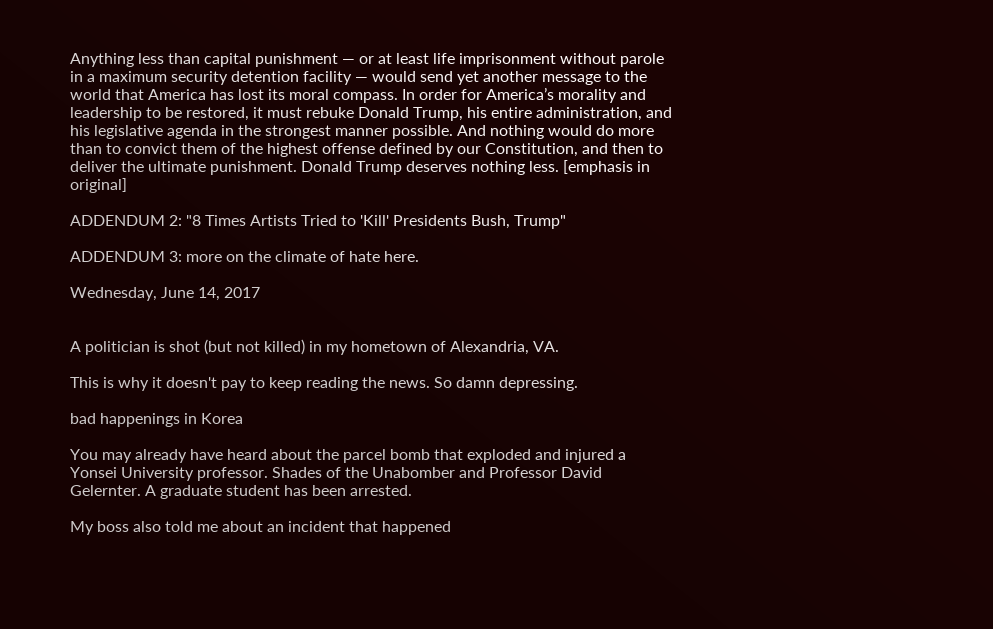Anything less than capital punishment — or at least life imprisonment without parole in a maximum security detention facility — would send yet another message to the world that America has lost its moral compass. In order for America’s morality and leadership to be restored, it must rebuke Donald Trump, his entire administration, and his legislative agenda in the strongest manner possible. And nothing would do more than to convict them of the highest offense defined by our Constitution, and then to deliver the ultimate punishment. Donald Trump deserves nothing less. [emphasis in original]

ADDENDUM 2: "8 Times Artists Tried to 'Kill' Presidents Bush, Trump"

ADDENDUM 3: more on the climate of hate here.

Wednesday, June 14, 2017


A politician is shot (but not killed) in my hometown of Alexandria, VA.

This is why it doesn't pay to keep reading the news. So damn depressing.

bad happenings in Korea

You may already have heard about the parcel bomb that exploded and injured a Yonsei University professor. Shades of the Unabomber and Professor David Gelernter. A graduate student has been arrested.

My boss also told me about an incident that happened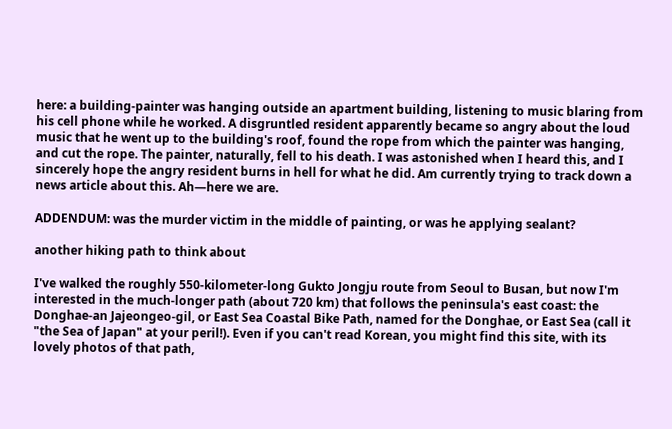here: a building-painter was hanging outside an apartment building, listening to music blaring from his cell phone while he worked. A disgruntled resident apparently became so angry about the loud music that he went up to the building's roof, found the rope from which the painter was hanging, and cut the rope. The painter, naturally, fell to his death. I was astonished when I heard this, and I sincerely hope the angry resident burns in hell for what he did. Am currently trying to track down a news article about this. Ah—here we are.

ADDENDUM: was the murder victim in the middle of painting, or was he applying sealant?

another hiking path to think about

I've walked the roughly 550-kilometer-long Gukto Jongju route from Seoul to Busan, but now I'm interested in the much-longer path (about 720 km) that follows the peninsula's east coast: the Donghae-an Jajeongeo-gil, or East Sea Coastal Bike Path, named for the Donghae, or East Sea (call it "the Sea of Japan" at your peril!). Even if you can't read Korean, you might find this site, with its lovely photos of that path,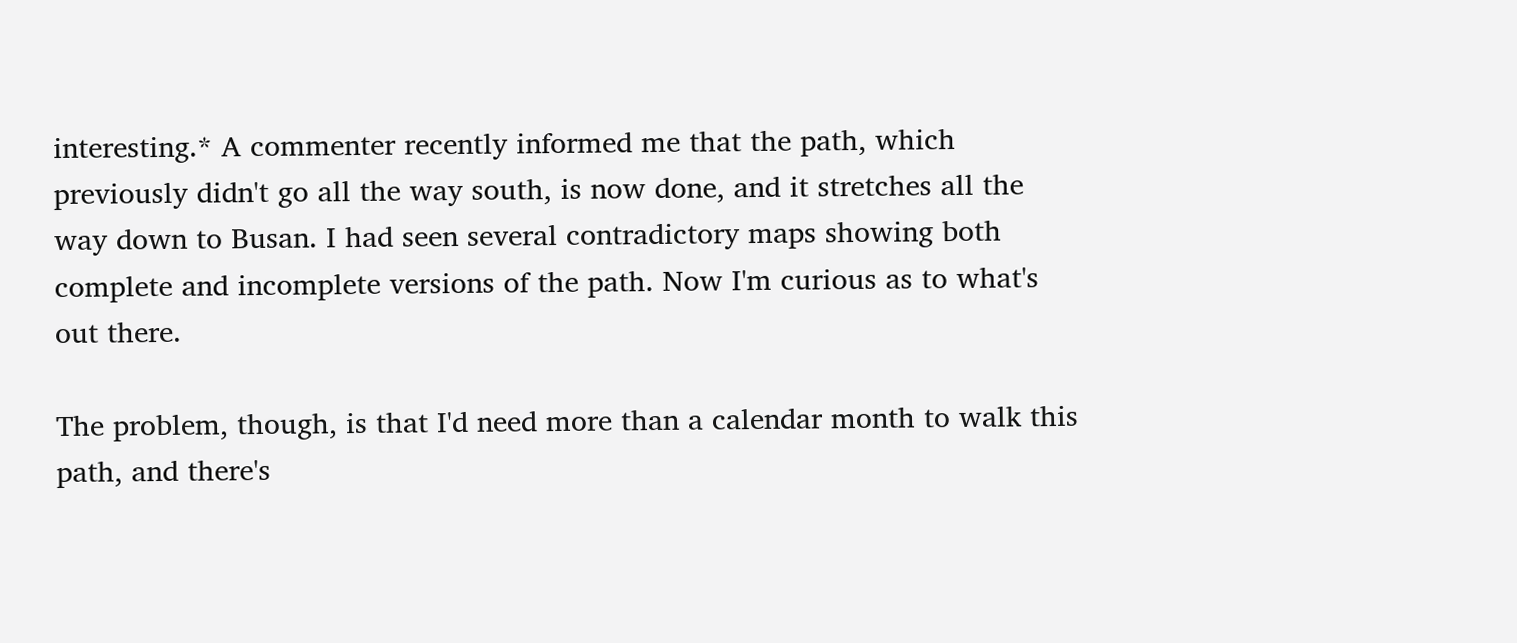interesting.* A commenter recently informed me that the path, which previously didn't go all the way south, is now done, and it stretches all the way down to Busan. I had seen several contradictory maps showing both complete and incomplete versions of the path. Now I'm curious as to what's out there.

The problem, though, is that I'd need more than a calendar month to walk this path, and there's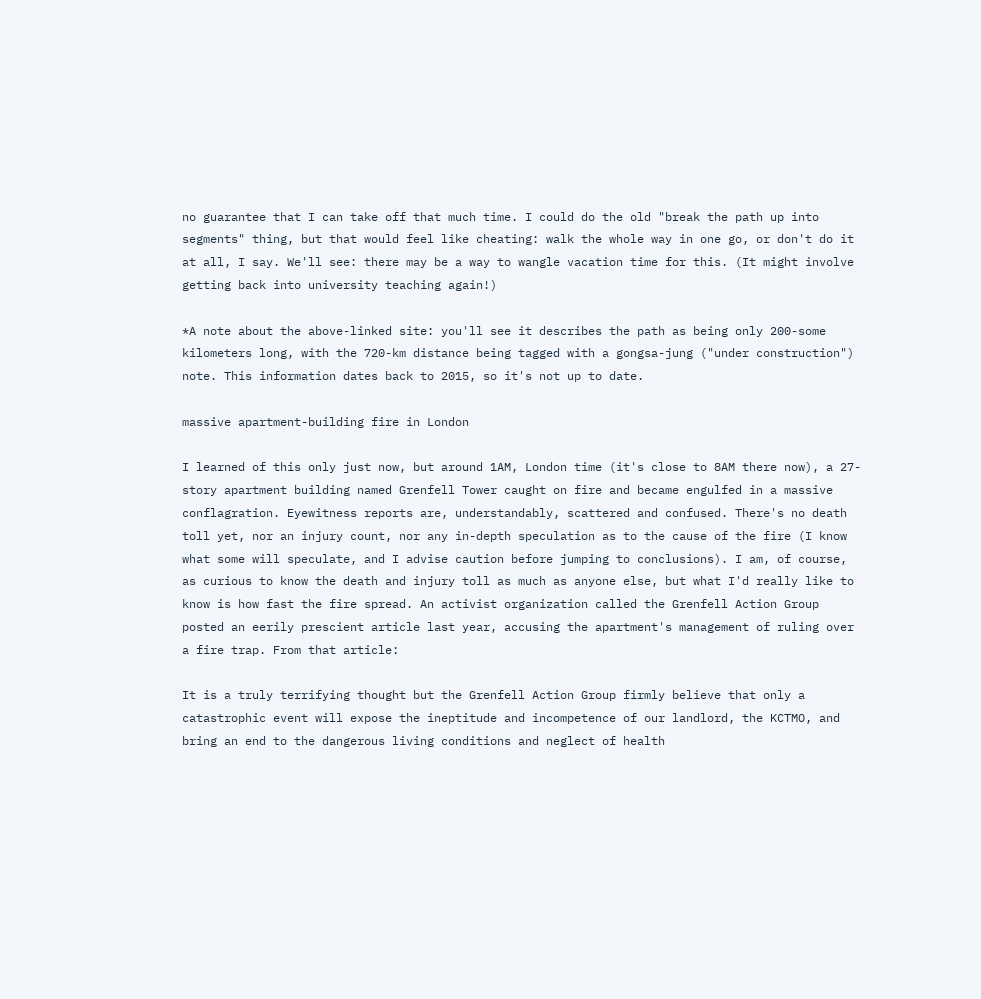no guarantee that I can take off that much time. I could do the old "break the path up into segments" thing, but that would feel like cheating: walk the whole way in one go, or don't do it at all, I say. We'll see: there may be a way to wangle vacation time for this. (It might involve getting back into university teaching again!)

*A note about the above-linked site: you'll see it describes the path as being only 200-some kilometers long, with the 720-km distance being tagged with a gongsa-jung ("under construction") note. This information dates back to 2015, so it's not up to date.

massive apartment-building fire in London

I learned of this only just now, but around 1AM, London time (it's close to 8AM there now), a 27-story apartment building named Grenfell Tower caught on fire and became engulfed in a massive conflagration. Eyewitness reports are, understandably, scattered and confused. There's no death toll yet, nor an injury count, nor any in-depth speculation as to the cause of the fire (I know what some will speculate, and I advise caution before jumping to conclusions). I am, of course, as curious to know the death and injury toll as much as anyone else, but what I'd really like to know is how fast the fire spread. An activist organization called the Grenfell Action Group posted an eerily prescient article last year, accusing the apartment's management of ruling over a fire trap. From that article:

It is a truly terrifying thought but the Grenfell Action Group firmly believe that only a catastrophic event will expose the ineptitude and incompetence of our landlord, the KCTMO, and bring an end to the dangerous living conditions and neglect of health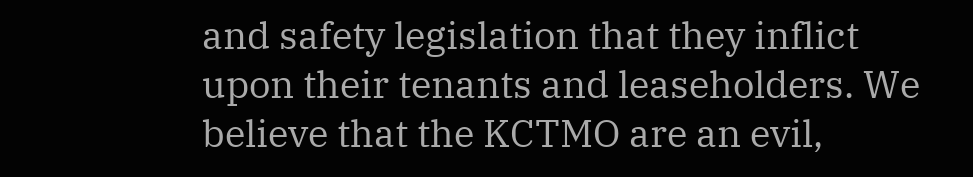and safety legislation that they inflict upon their tenants and leaseholders. We believe that the KCTMO are an evil,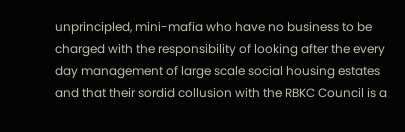unprincipled, mini-mafia who have no business to be charged with the responsibility of looking after the every day management of large scale social housing estates and that their sordid collusion with the RBKC Council is a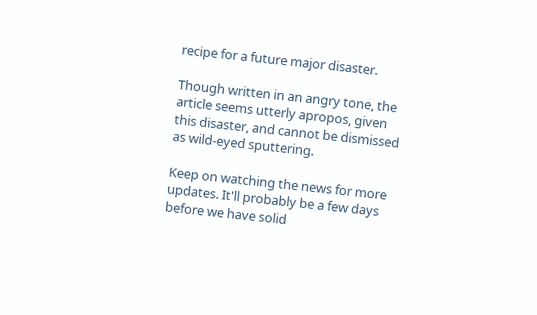recipe for a future major disaster.

Though written in an angry tone, the article seems utterly apropos, given this disaster, and cannot be dismissed as wild-eyed sputtering.

Keep on watching the news for more updates. It'll probably be a few days before we have solid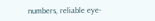numbers, reliable eye-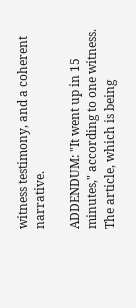witness testimony, and a coherent narrative.

ADDENDUM: "It went up in 15 minutes," according to one witness. The article, which is being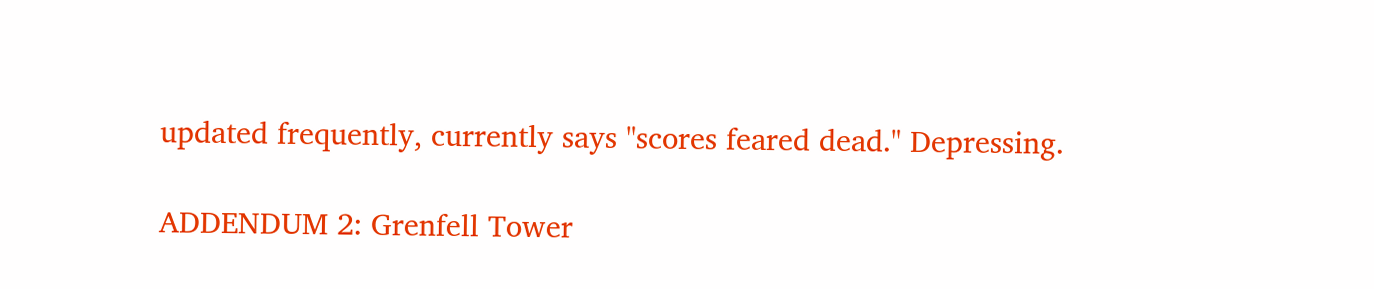updated frequently, currently says "scores feared dead." Depressing.

ADDENDUM 2: Grenfell Tower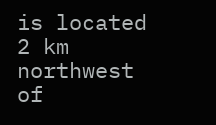is located 2 km northwest of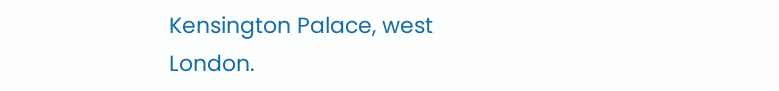Kensington Palace, west London.